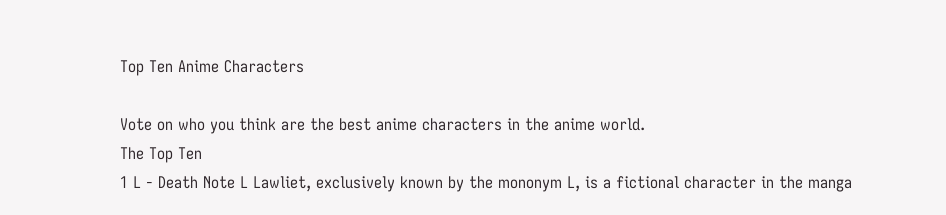Top Ten Anime Characters

Vote on who you think are the best anime characters in the anime world.
The Top Ten
1 L - Death Note L Lawliet, exclusively known by the mononym L, is a fictional character in the manga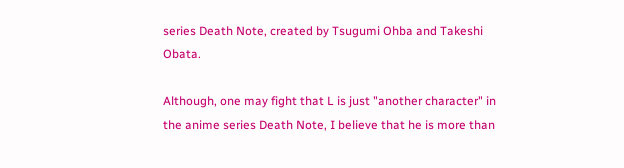series Death Note, created by Tsugumi Ohba and Takeshi Obata.

Although, one may fight that L is just "another character" in the anime series Death Note, I believe that he is more than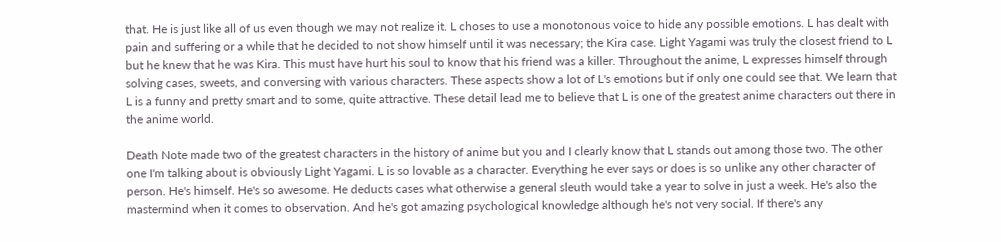that. He is just like all of us even though we may not realize it. L choses to use a monotonous voice to hide any possible emotions. L has dealt with pain and suffering or a while that he decided to not show himself until it was necessary; the Kira case. Light Yagami was truly the closest friend to L but he knew that he was Kira. This must have hurt his soul to know that his friend was a killer. Throughout the anime, L expresses himself through solving cases, sweets, and conversing with various characters. These aspects show a lot of L's emotions but if only one could see that. We learn that L is a funny and pretty smart and to some, quite attractive. These detail lead me to believe that L is one of the greatest anime characters out there in the anime world.

Death Note made two of the greatest characters in the history of anime but you and I clearly know that L stands out among those two. The other one I'm talking about is obviously Light Yagami. L is so lovable as a character. Everything he ever says or does is so unlike any other character of person. He's himself. He's so awesome. He deducts cases what otherwise a general sleuth would take a year to solve in just a week. He's also the mastermind when it comes to observation. And he's got amazing psychological knowledge although he's not very social. If there's any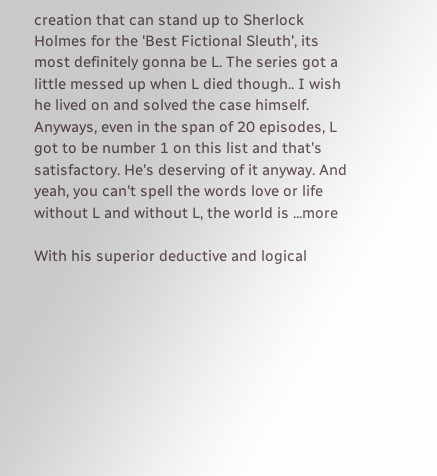creation that can stand up to Sherlock Holmes for the 'Best Fictional Sleuth', its most definitely gonna be L. The series got a little messed up when L died though.. I wish he lived on and solved the case himself. Anyways, even in the span of 20 episodes, L got to be number 1 on this list and that's satisfactory. He's deserving of it anyway. And yeah, you can't spell the words love or life without L and without L, the world is ...more

With his superior deductive and logical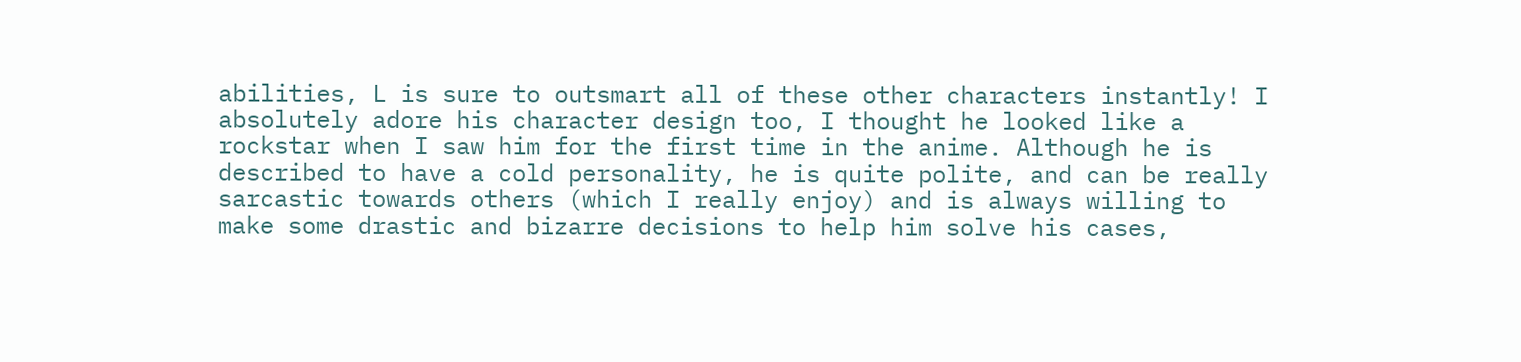abilities, L is sure to outsmart all of these other characters instantly! I absolutely adore his character design too, I thought he looked like a rockstar when I saw him for the first time in the anime. Although he is described to have a cold personality, he is quite polite, and can be really sarcastic towards others (which I really enjoy) and is always willing to make some drastic and bizarre decisions to help him solve his cases,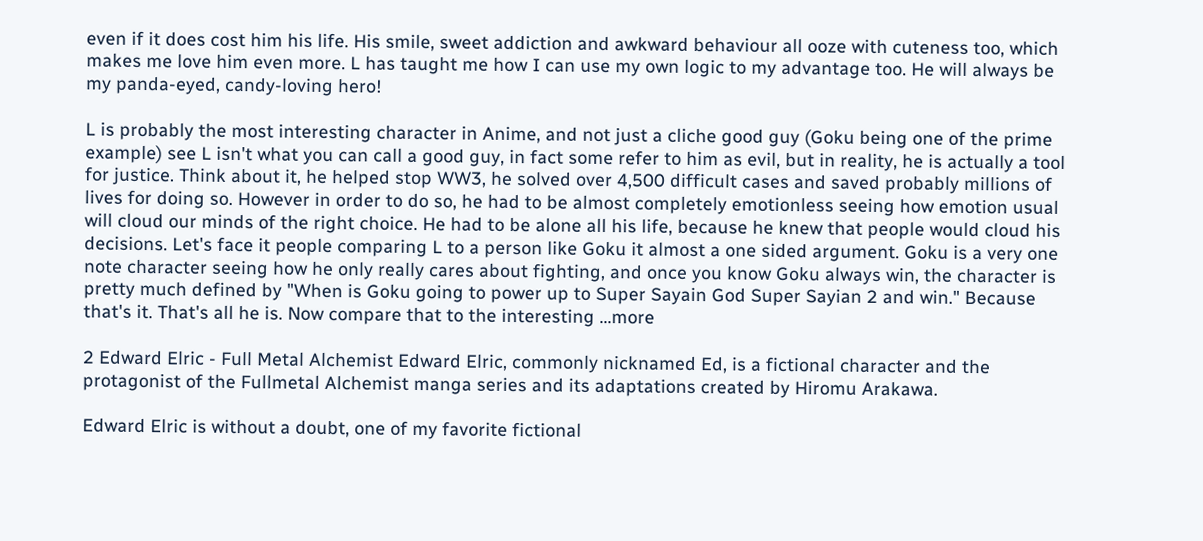even if it does cost him his life. His smile, sweet addiction and awkward behaviour all ooze with cuteness too, which makes me love him even more. L has taught me how I can use my own logic to my advantage too. He will always be my panda-eyed, candy-loving hero!

L is probably the most interesting character in Anime, and not just a cliche good guy (Goku being one of the prime example) see L isn't what you can call a good guy, in fact some refer to him as evil, but in reality, he is actually a tool for justice. Think about it, he helped stop WW3, he solved over 4,500 difficult cases and saved probably millions of lives for doing so. However in order to do so, he had to be almost completely emotionless seeing how emotion usual will cloud our minds of the right choice. He had to be alone all his life, because he knew that people would cloud his decisions. Let's face it people comparing L to a person like Goku it almost a one sided argument. Goku is a very one note character seeing how he only really cares about fighting, and once you know Goku always win, the character is pretty much defined by "When is Goku going to power up to Super Sayain God Super Sayian 2 and win." Because that's it. That's all he is. Now compare that to the interesting ...more

2 Edward Elric - Full Metal Alchemist Edward Elric, commonly nicknamed Ed, is a fictional character and the protagonist of the Fullmetal Alchemist manga series and its adaptations created by Hiromu Arakawa.

Edward Elric is without a doubt, one of my favorite fictional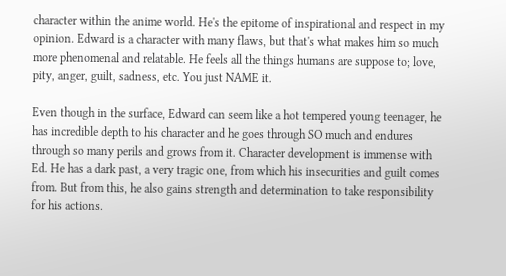character within the anime world. He's the epitome of inspirational and respect in my opinion. Edward is a character with many flaws, but that's what makes him so much more phenomenal and relatable. He feels all the things humans are suppose to; love, pity, anger, guilt, sadness, etc. You just NAME it.

Even though in the surface, Edward can seem like a hot tempered young teenager, he has incredible depth to his character and he goes through SO much and endures through so many perils and grows from it. Character development is immense with Ed. He has a dark past, a very tragic one, from which his insecurities and guilt comes from. But from this, he also gains strength and determination to take responsibility for his actions.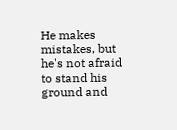He makes mistakes, but he's not afraid to stand his ground and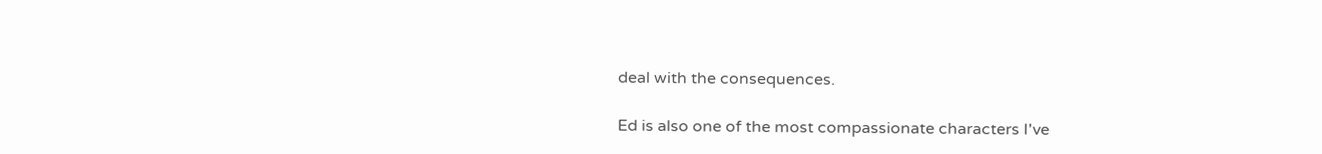deal with the consequences.

Ed is also one of the most compassionate characters I've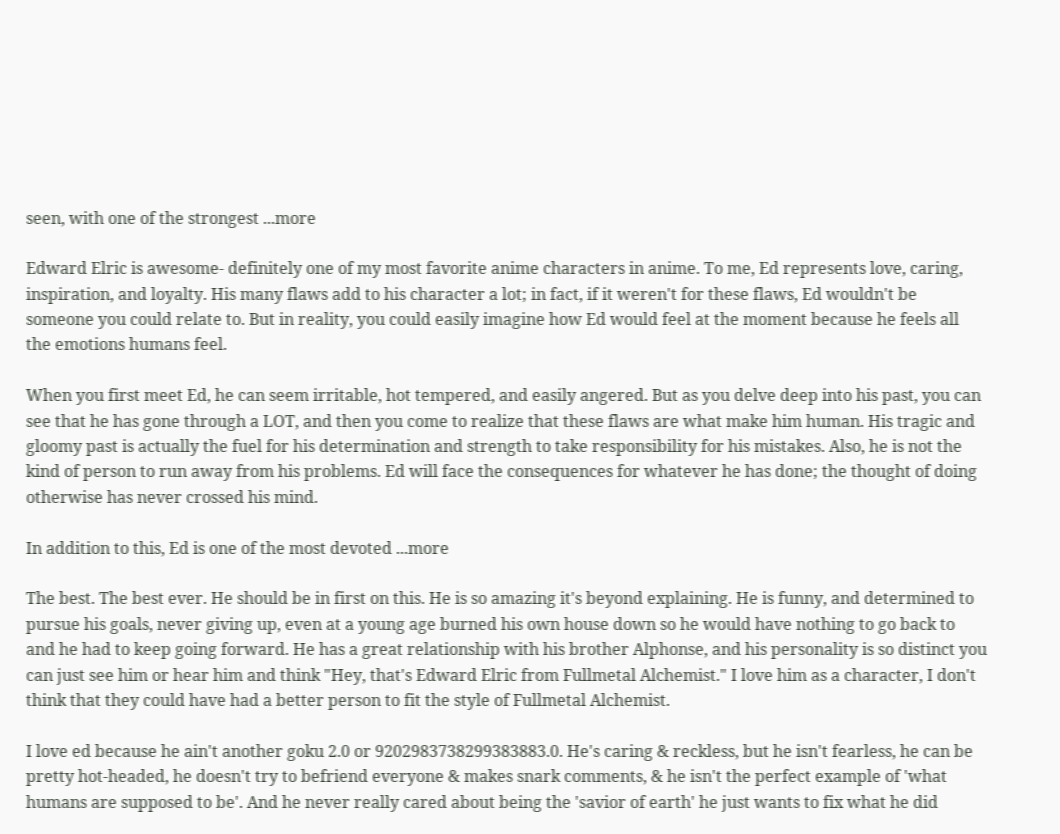seen, with one of the strongest ...more

Edward Elric is awesome- definitely one of my most favorite anime characters in anime. To me, Ed represents love, caring, inspiration, and loyalty. His many flaws add to his character a lot; in fact, if it weren't for these flaws, Ed wouldn't be someone you could relate to. But in reality, you could easily imagine how Ed would feel at the moment because he feels all the emotions humans feel.

When you first meet Ed, he can seem irritable, hot tempered, and easily angered. But as you delve deep into his past, you can see that he has gone through a LOT, and then you come to realize that these flaws are what make him human. His tragic and gloomy past is actually the fuel for his determination and strength to take responsibility for his mistakes. Also, he is not the kind of person to run away from his problems. Ed will face the consequences for whatever he has done; the thought of doing otherwise has never crossed his mind.

In addition to this, Ed is one of the most devoted ...more

The best. The best ever. He should be in first on this. He is so amazing it's beyond explaining. He is funny, and determined to pursue his goals, never giving up, even at a young age burned his own house down so he would have nothing to go back to and he had to keep going forward. He has a great relationship with his brother Alphonse, and his personality is so distinct you can just see him or hear him and think "Hey, that's Edward Elric from Fullmetal Alchemist." I love him as a character, I don't think that they could have had a better person to fit the style of Fullmetal Alchemist.

I love ed because he ain't another goku 2.0 or 9202983738299383883.0. He's caring & reckless, but he isn't fearless, he can be pretty hot-headed, he doesn't try to befriend everyone & makes snark comments, & he isn't the perfect example of 'what humans are supposed to be'. And he never really cared about being the 'savior of earth' he just wants to fix what he did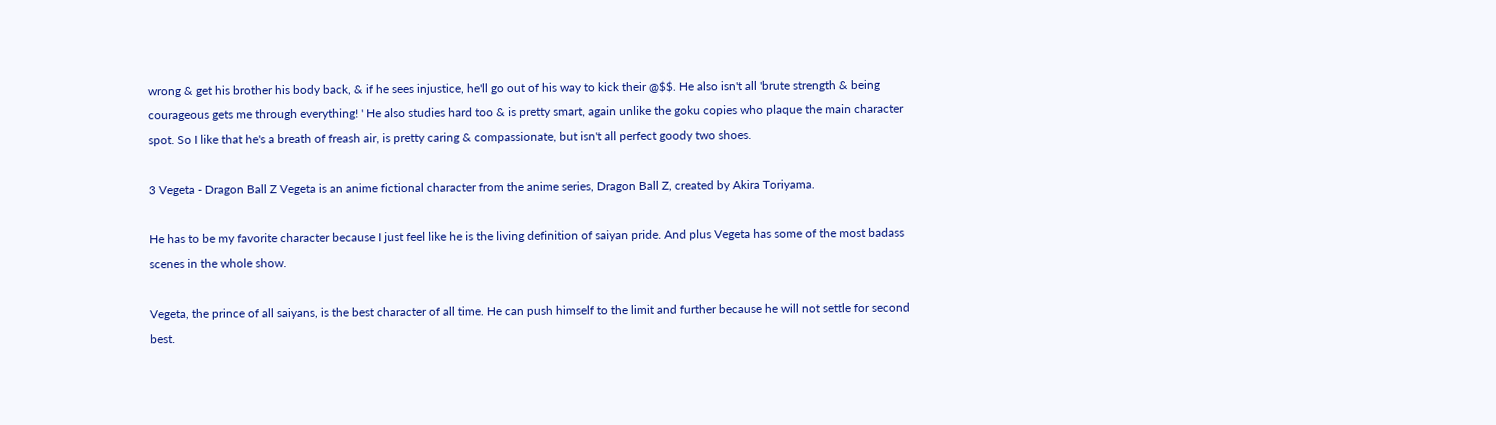wrong & get his brother his body back, & if he sees injustice, he'll go out of his way to kick their @$$. He also isn't all 'brute strength & being courageous gets me through everything! ' He also studies hard too & is pretty smart, again unlike the goku copies who plaque the main character spot. So I like that he's a breath of freash air, is pretty caring & compassionate, but isn't all perfect goody two shoes.

3 Vegeta - Dragon Ball Z Vegeta is an anime fictional character from the anime series, Dragon Ball Z, created by Akira Toriyama.

He has to be my favorite character because I just feel like he is the living definition of saiyan pride. And plus Vegeta has some of the most badass scenes in the whole show.

Vegeta, the prince of all saiyans, is the best character of all time. He can push himself to the limit and further because he will not settle for second best.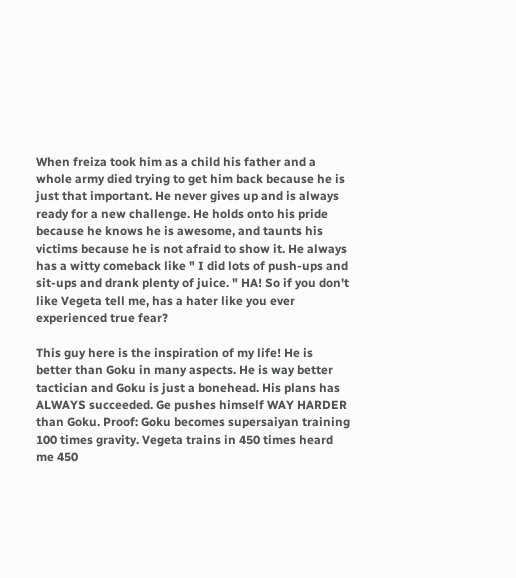When freiza took him as a child his father and a whole army died trying to get him back because he is just that important. He never gives up and is always ready for a new challenge. He holds onto his pride because he knows he is awesome, and taunts his victims because he is not afraid to show it. He always has a witty comeback like " I did lots of push-ups and sit-ups and drank plenty of juice. " HA! So if you don't like Vegeta tell me, has a hater like you ever experienced true fear?

This guy here is the inspiration of my life! He is better than Goku in many aspects. He is way better tactician and Goku is just a bonehead. His plans has ALWAYS succeeded. Ge pushes himself WAY HARDER than Goku. Proof: Goku becomes supersaiyan training 100 times gravity. Vegeta trains in 450 times heard me 450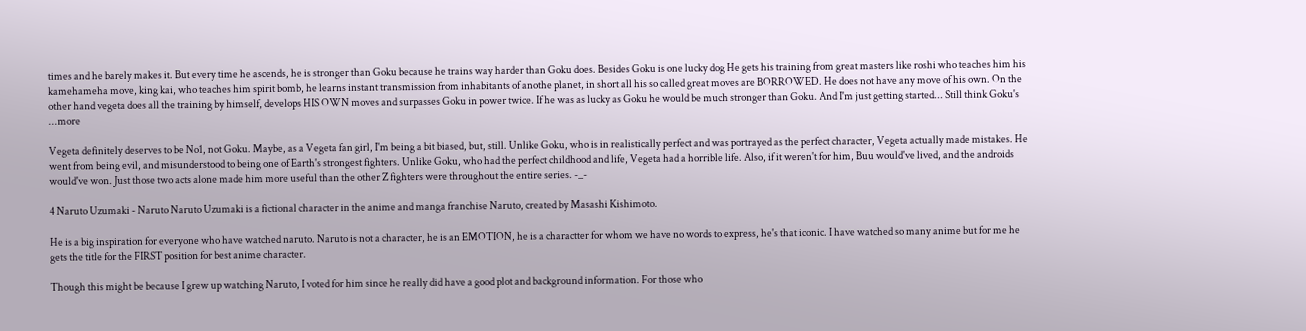times and he barely makes it. But every time he ascends, he is stronger than Goku because he trains way harder than Goku does. Besides Goku is one lucky dog He gets his training from great masters like roshi who teaches him his kamehameha move, king kai, who teaches him spirit bomb, he learns instant transmission from inhabitants of anothe planet, in short all his so called great moves are BORROWED. He does not have any move of his own. On the other hand vegeta does all the training by himself, develops HIS OWN moves and surpasses Goku in power twice. If he was as lucky as Goku he would be much stronger than Goku. And I'm just getting started... Still think Goku's ...more

Vegeta definitely deserves to be No1, not Goku. Maybe, as a Vegeta fan girl, I'm being a bit biased, but, still. Unlike Goku, who is in realistically perfect and was portrayed as the perfect character, Vegeta actually made mistakes. He went from being evil, and misunderstood to being one of Earth's strongest fighters. Unlike Goku, who had the perfect childhood and life, Vegeta had a horrible life. Also, if it weren't for him, Buu would've lived, and the androids would've won. Just those two acts alone made him more useful than the other Z fighters were throughout the entire series. -_-

4 Naruto Uzumaki - Naruto Naruto Uzumaki is a fictional character in the anime and manga franchise Naruto, created by Masashi Kishimoto.

He is a big inspiration for everyone who have watched naruto. Naruto is not a character, he is an EMOTION, he is a charactter for whom we have no words to express, he's that iconic. I have watched so many anime but for me he gets the title for the FIRST position for best anime character.

Though this might be because I grew up watching Naruto, I voted for him since he really did have a good plot and background information. For those who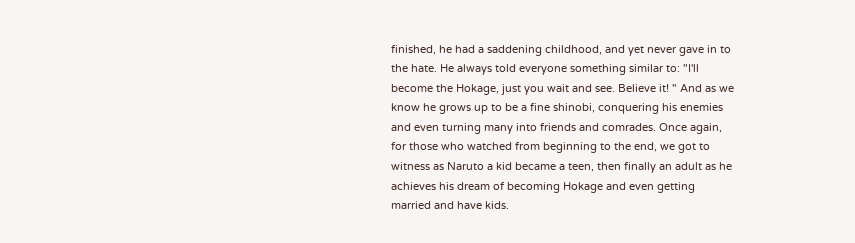finished, he had a saddening childhood, and yet never gave in to the hate. He always told everyone something similar to: "I'll become the Hokage, just you wait and see. Believe it! " And as we know he grows up to be a fine shinobi, conquering his enemies and even turning many into friends and comrades. Once again, for those who watched from beginning to the end, we got to witness as Naruto a kid became a teen, then finally an adult as he achieves his dream of becoming Hokage and even getting married and have kids.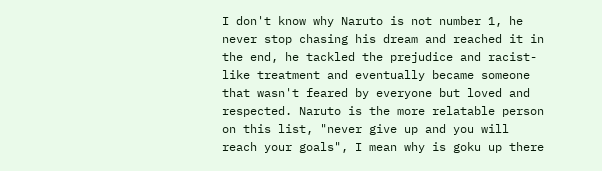I don't know why Naruto is not number 1, he never stop chasing his dream and reached it in the end, he tackled the prejudice and racist- like treatment and eventually became someone that wasn't feared by everyone but loved and respected. Naruto is the more relatable person on this list, "never give up and you will reach your goals", I mean why is goku up there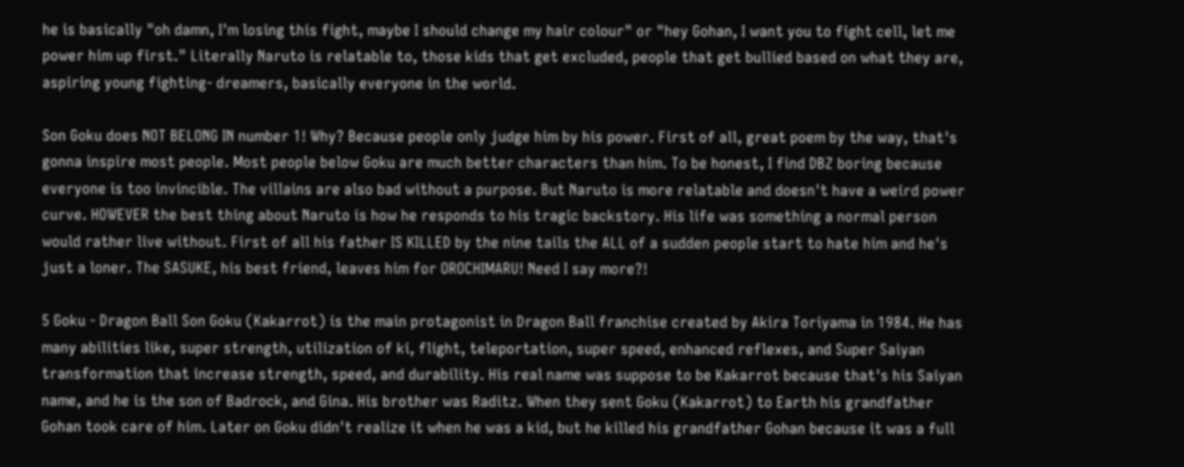he is basically "oh damn, I'm losing this fight, maybe I should change my hair colour" or "hey Gohan, I want you to fight cell, let me power him up first." Literally Naruto is relatable to, those kids that get excluded, people that get bullied based on what they are, aspiring young fighting- dreamers, basically everyone in the world.

Son Goku does NOT BELONG IN number 1! Why? Because people only judge him by his power. First of all, great poem by the way, that's gonna inspire most people. Most people below Goku are much better characters than him. To be honest, I find DBZ boring because everyone is too invincible. The villains are also bad without a purpose. But Naruto is more relatable and doesn't have a weird power curve. HOWEVER the best thing about Naruto is how he responds to his tragic backstory. His life was something a normal person would rather live without. First of all his father IS KILLED by the nine tails the ALL of a sudden people start to hate him and he's just a loner. The SASUKE, his best friend, leaves him for OROCHIMARU! Need I say more?!

5 Goku - Dragon Ball Son Goku (Kakarrot) is the main protagonist in Dragon Ball franchise created by Akira Toriyama in 1984. He has many abilities like, super strength, utilization of ki, flight, teleportation, super speed, enhanced reflexes, and Super Saiyan transformation that increase strength, speed, and durability. His real name was suppose to be Kakarrot because that's his Saiyan name, and he is the son of Badrock, and Gina. His brother was Raditz. When they sent Goku (Kakarrot) to Earth his grandfather Gohan took care of him. Later on Goku didn't realize it when he was a kid, but he killed his grandfather Gohan because it was a full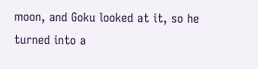moon, and Goku looked at it, so he turned into a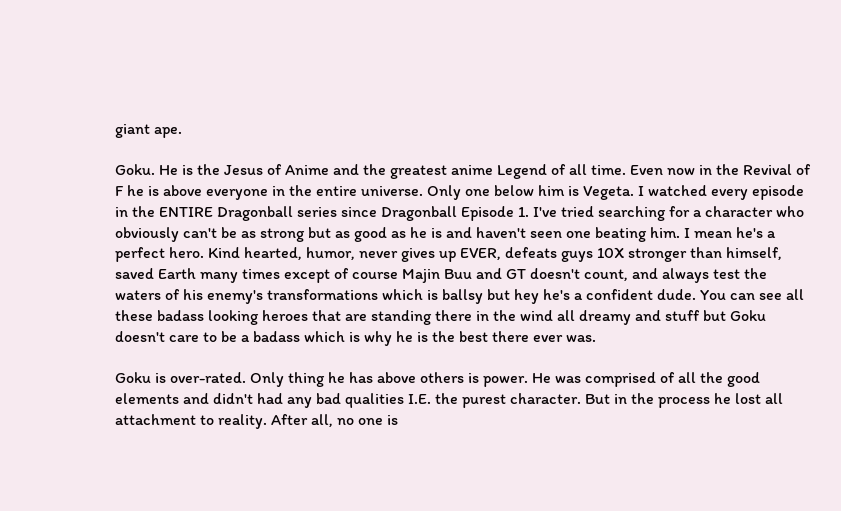giant ape.

Goku. He is the Jesus of Anime and the greatest anime Legend of all time. Even now in the Revival of F he is above everyone in the entire universe. Only one below him is Vegeta. I watched every episode in the ENTIRE Dragonball series since Dragonball Episode 1. I've tried searching for a character who obviously can't be as strong but as good as he is and haven't seen one beating him. I mean he's a perfect hero. Kind hearted, humor, never gives up EVER, defeats guys 10X stronger than himself, saved Earth many times except of course Majin Buu and GT doesn't count, and always test the waters of his enemy's transformations which is ballsy but hey he's a confident dude. You can see all these badass looking heroes that are standing there in the wind all dreamy and stuff but Goku doesn't care to be a badass which is why he is the best there ever was.

Goku is over-rated. Only thing he has above others is power. He was comprised of all the good elements and didn't had any bad qualities I.E. the purest character. But in the process he lost all attachment to reality. After all, no one is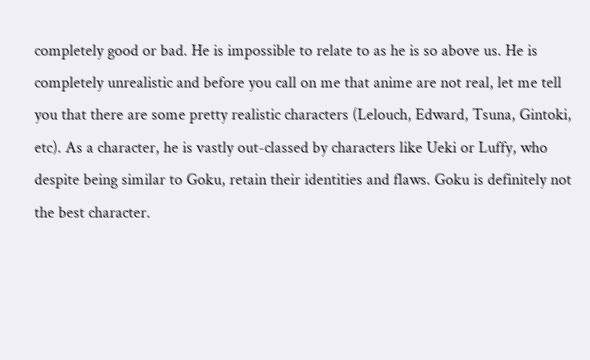completely good or bad. He is impossible to relate to as he is so above us. He is completely unrealistic and before you call on me that anime are not real, let me tell you that there are some pretty realistic characters (Lelouch, Edward, Tsuna, Gintoki, etc). As a character, he is vastly out-classed by characters like Ueki or Luffy, who despite being similar to Goku, retain their identities and flaws. Goku is definitely not the best character.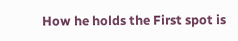How he holds the First spot is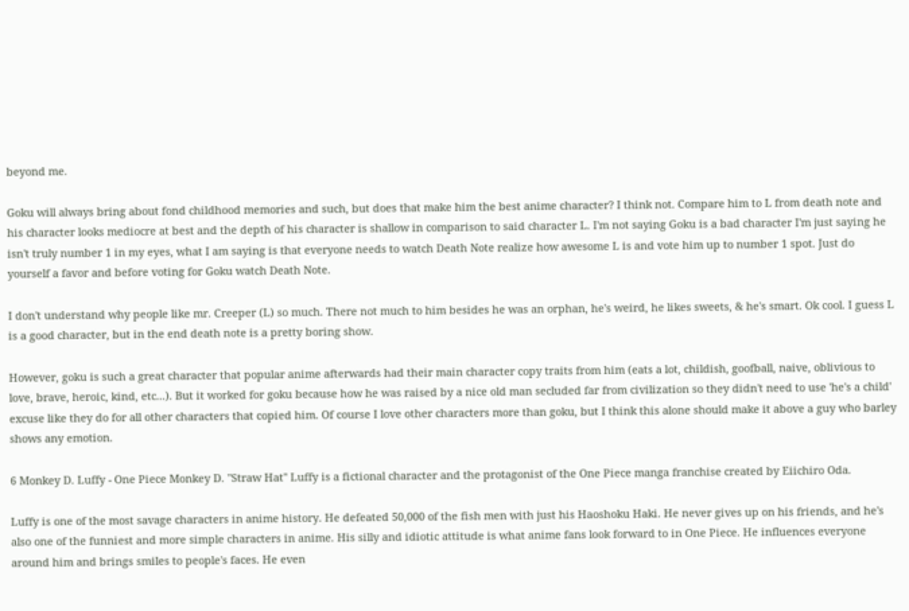beyond me.

Goku will always bring about fond childhood memories and such, but does that make him the best anime character? I think not. Compare him to L from death note and his character looks mediocre at best and the depth of his character is shallow in comparison to said character L. I'm not saying Goku is a bad character I'm just saying he isn't truly number 1 in my eyes, what I am saying is that everyone needs to watch Death Note realize how awesome L is and vote him up to number 1 spot. Just do yourself a favor and before voting for Goku watch Death Note.

I don't understand why people like mr. Creeper (L) so much. There not much to him besides he was an orphan, he's weird, he likes sweets, & he's smart. Ok cool. I guess L is a good character, but in the end death note is a pretty boring show.

However, goku is such a great character that popular anime afterwards had their main character copy traits from him (eats a lot, childish, goofball, naive, oblivious to love, brave, heroic, kind, etc...). But it worked for goku because how he was raised by a nice old man secluded far from civilization so they didn't need to use 'he's a child' excuse like they do for all other characters that copied him. Of course I love other characters more than goku, but I think this alone should make it above a guy who barley shows any emotion.

6 Monkey D. Luffy - One Piece Monkey D. "Straw Hat" Luffy is a fictional character and the protagonist of the One Piece manga franchise created by Eiichiro Oda.

Luffy is one of the most savage characters in anime history. He defeated 50,000 of the fish men with just his Haoshoku Haki. He never gives up on his friends, and he's also one of the funniest and more simple characters in anime. His silly and idiotic attitude is what anime fans look forward to in One Piece. He influences everyone around him and brings smiles to people's faces. He even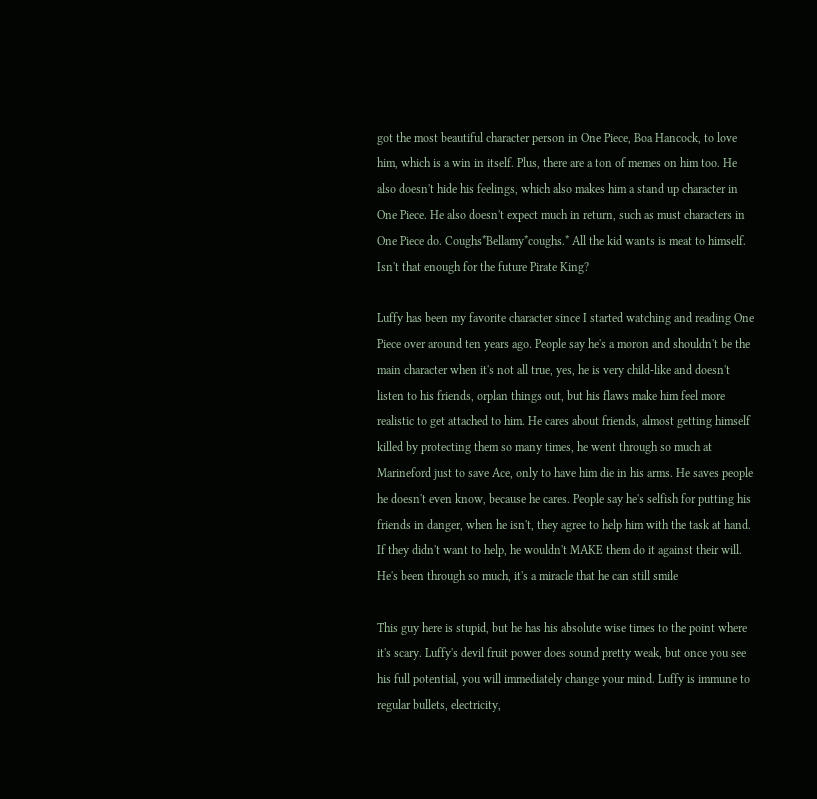got the most beautiful character person in One Piece, Boa Hancock, to love him, which is a win in itself. Plus, there are a ton of memes on him too. He also doesn't hide his feelings, which also makes him a stand up character in One Piece. He also doesn't expect much in return, such as must characters in One Piece do. Coughs*Bellamy*coughs.* All the kid wants is meat to himself. Isn't that enough for the future Pirate King?

Luffy has been my favorite character since I started watching and reading One Piece over around ten years ago. People say he's a moron and shouldn't be the main character when it's not all true, yes, he is very child-like and doesn't listen to his friends, orplan things out, but his flaws make him feel more realistic to get attached to him. He cares about friends, almost getting himself killed by protecting them so many times, he went through so much at Marineford just to save Ace, only to have him die in his arms. He saves people he doesn't even know, because he cares. People say he's selfish for putting his friends in danger, when he isn't, they agree to help him with the task at hand. If they didn't want to help, he wouldn't MAKE them do it against their will. He's been through so much, it's a miracle that he can still smile

This guy here is stupid, but he has his absolute wise times to the point where it's scary. Luffy's devil fruit power does sound pretty weak, but once you see his full potential, you will immediately change your mind. Luffy is immune to regular bullets, electricity,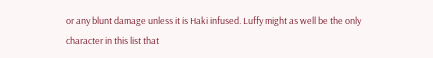or any blunt damage unless it is Haki infused. Luffy might as well be the only character in this list that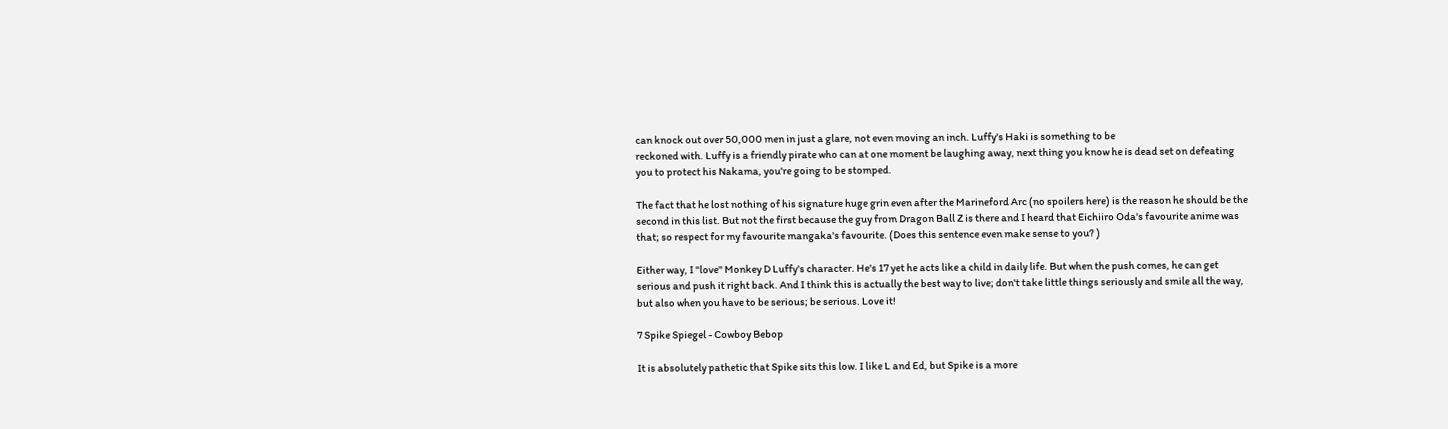can knock out over 50,000 men in just a glare, not even moving an inch. Luffy's Haki is something to be
reckoned with. Luffy is a friendly pirate who can at one moment be laughing away, next thing you know he is dead set on defeating you to protect his Nakama, you're going to be stomped.

The fact that he lost nothing of his signature huge grin even after the Marineford Arc (no spoilers here) is the reason he should be the second in this list. But not the first because the guy from Dragon Ball Z is there and I heard that Eichiiro Oda's favourite anime was that; so respect for my favourite mangaka's favourite. (Does this sentence even make sense to you? )

Either way, I "love" Monkey D Luffy's character. He's 17 yet he acts like a child in daily life. But when the push comes, he can get serious and push it right back. And I think this is actually the best way to live; don't take little things seriously and smile all the way, but also when you have to be serious; be serious. Love it!

7 Spike Spiegel - Cowboy Bebop

It is absolutely pathetic that Spike sits this low. I like L and Ed, but Spike is a more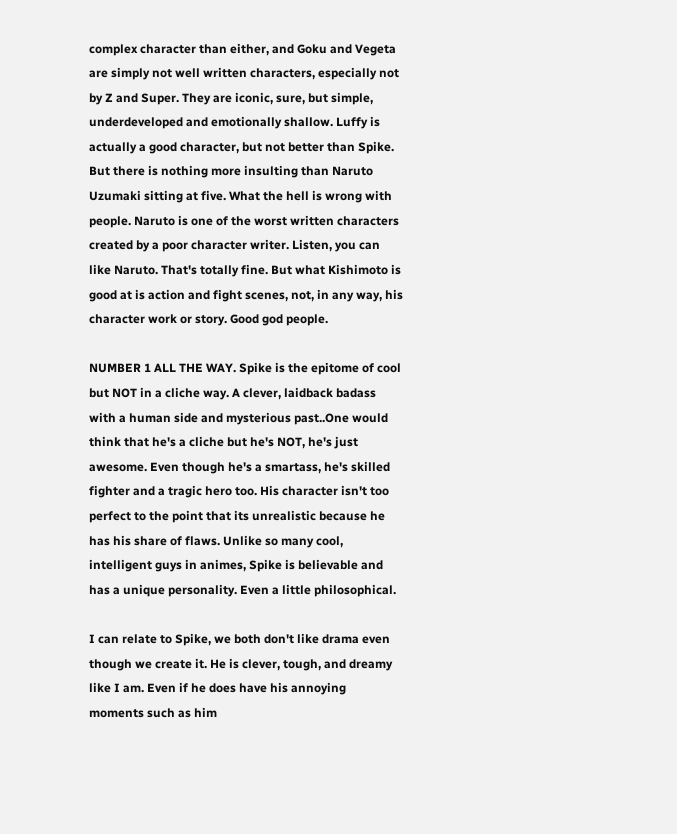complex character than either, and Goku and Vegeta are simply not well written characters, especially not by Z and Super. They are iconic, sure, but simple, underdeveloped and emotionally shallow. Luffy is actually a good character, but not better than Spike. But there is nothing more insulting than Naruto Uzumaki sitting at five. What the hell is wrong with people. Naruto is one of the worst written characters created by a poor character writer. Listen, you can like Naruto. That's totally fine. But what Kishimoto is good at is action and fight scenes, not, in any way, his character work or story. Good god people.

NUMBER 1 ALL THE WAY. Spike is the epitome of cool but NOT in a cliche way. A clever, laidback badass with a human side and mysterious past..One would think that he's a cliche but he's NOT, he's just awesome. Even though he's a smartass, he's skilled fighter and a tragic hero too. His character isn't too perfect to the point that its unrealistic because he has his share of flaws. Unlike so many cool, intelligent guys in animes, Spike is believable and has a unique personality. Even a little philosophical.

I can relate to Spike, we both don't like drama even though we create it. He is clever, tough, and dreamy like I am. Even if he does have his annoying moments such as him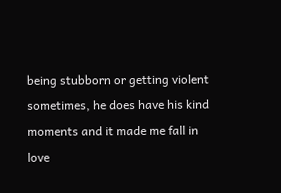being stubborn or getting violent sometimes, he does have his kind moments and it made me fall in love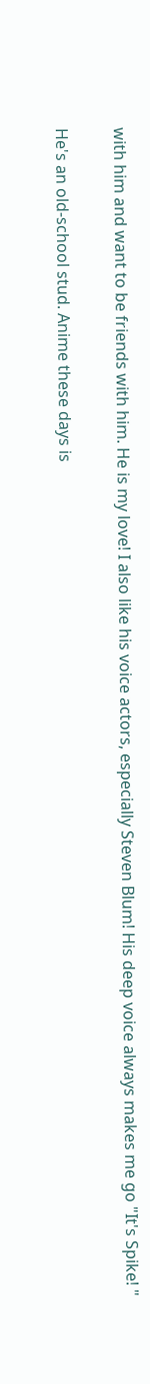with him and want to be friends with him. He is my love! I also like his voice actors, especially Steven Blum! His deep voice always makes me go "It's Spike! "

He's an old-school stud. Anime these days is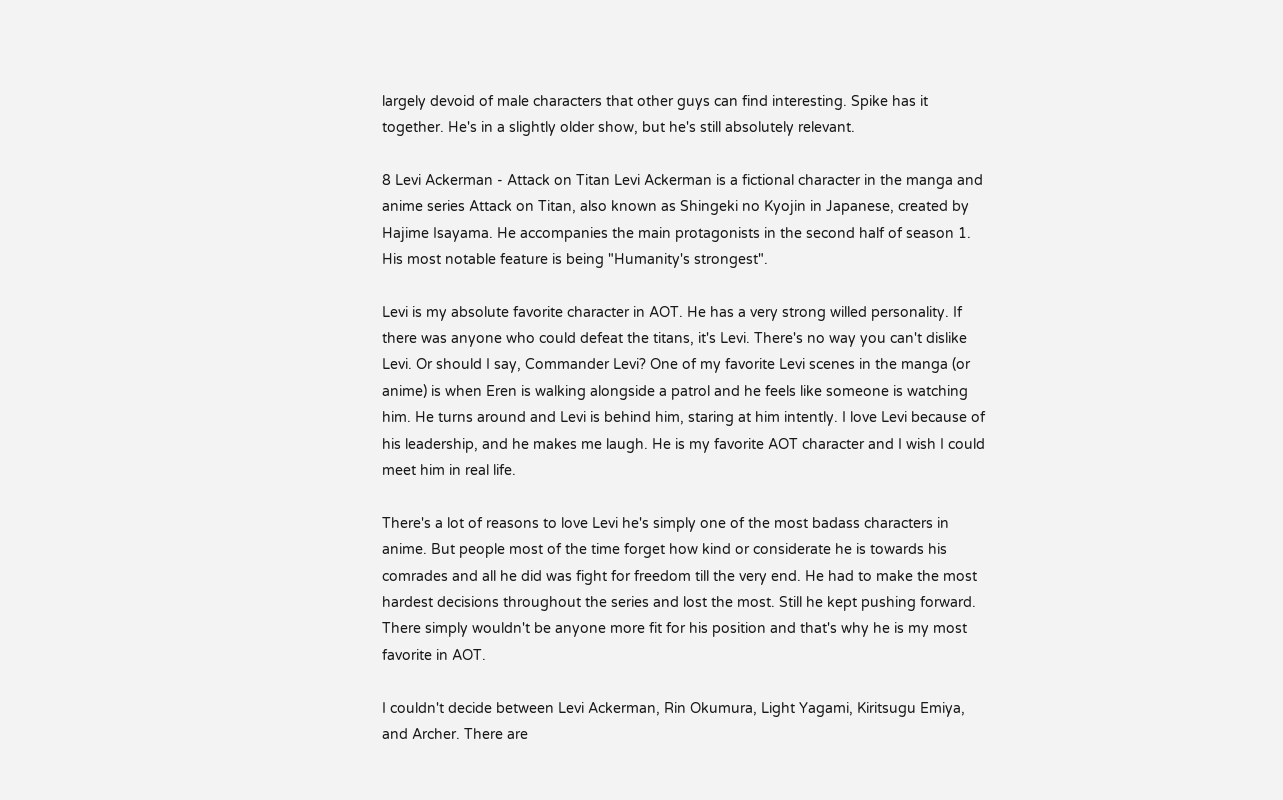largely devoid of male characters that other guys can find interesting. Spike has it together. He's in a slightly older show, but he's still absolutely relevant.

8 Levi Ackerman - Attack on Titan Levi Ackerman is a fictional character in the manga and anime series Attack on Titan, also known as Shingeki no Kyojin in Japanese, created by Hajime Isayama. He accompanies the main protagonists in the second half of season 1. His most notable feature is being "Humanity's strongest".

Levi is my absolute favorite character in AOT. He has a very strong willed personality. If there was anyone who could defeat the titans, it's Levi. There's no way you can't dislike Levi. Or should I say, Commander Levi? One of my favorite Levi scenes in the manga (or anime) is when Eren is walking alongside a patrol and he feels like someone is watching him. He turns around and Levi is behind him, staring at him intently. I love Levi because of his leadership, and he makes me laugh. He is my favorite AOT character and I wish I could meet him in real life.

There's a lot of reasons to love Levi he's simply one of the most badass characters in anime. But people most of the time forget how kind or considerate he is towards his comrades and all he did was fight for freedom till the very end. He had to make the most hardest decisions throughout the series and lost the most. Still he kept pushing forward. There simply wouldn't be anyone more fit for his position and that's why he is my most favorite in AOT.

I couldn't decide between Levi Ackerman, Rin Okumura, Light Yagami, Kiritsugu Emiya, and Archer. There are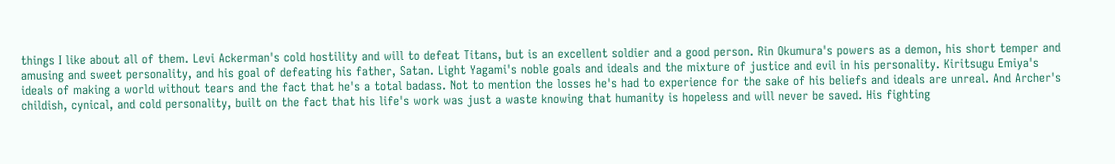things I like about all of them. Levi Ackerman's cold hostility and will to defeat Titans, but is an excellent soldier and a good person. Rin Okumura's powers as a demon, his short temper and amusing and sweet personality, and his goal of defeating his father, Satan. Light Yagami's noble goals and ideals and the mixture of justice and evil in his personality. Kiritsugu Emiya's ideals of making a world without tears and the fact that he's a total badass. Not to mention the losses he's had to experience for the sake of his beliefs and ideals are unreal. And Archer's childish, cynical, and cold personality, built on the fact that his life's work was just a waste knowing that humanity is hopeless and will never be saved. His fighting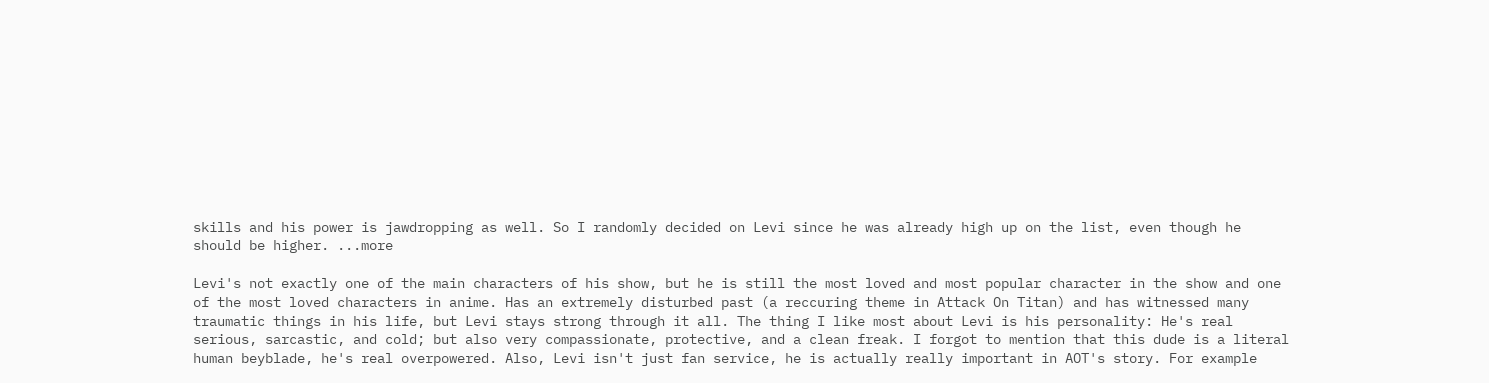skills and his power is jawdropping as well. So I randomly decided on Levi since he was already high up on the list, even though he should be higher. ...more

Levi's not exactly one of the main characters of his show, but he is still the most loved and most popular character in the show and one of the most loved characters in anime. Has an extremely disturbed past (a reccuring theme in Attack On Titan) and has witnessed many traumatic things in his life, but Levi stays strong through it all. The thing I like most about Levi is his personality: He's real serious, sarcastic, and cold; but also very compassionate, protective, and a clean freak. I forgot to mention that this dude is a literal human beyblade, he's real overpowered. Also, Levi isn't just fan service, he is actually really important in AOT's story. For example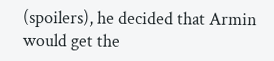(spoilers), he decided that Armin would get the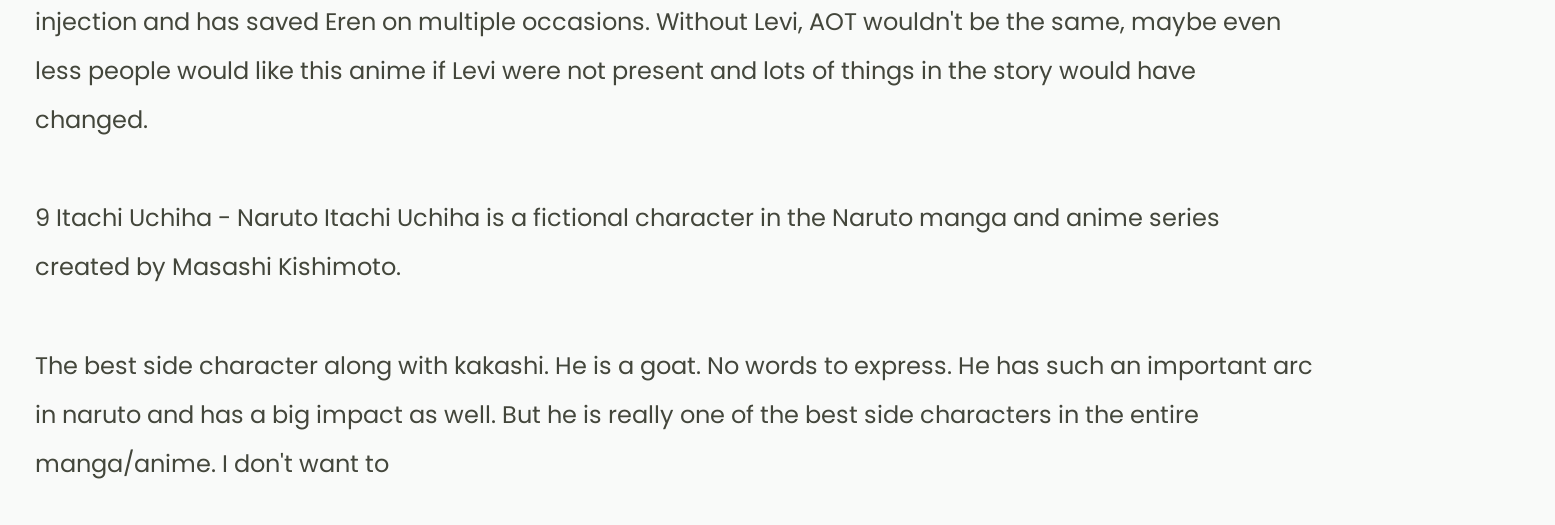injection and has saved Eren on multiple occasions. Without Levi, AOT wouldn't be the same, maybe even less people would like this anime if Levi were not present and lots of things in the story would have changed.

9 Itachi Uchiha - Naruto Itachi Uchiha is a fictional character in the Naruto manga and anime series created by Masashi Kishimoto.

The best side character along with kakashi. He is a goat. No words to express. He has such an important arc in naruto and has a big impact as well. But he is really one of the best side characters in the entire manga/anime. I don't want to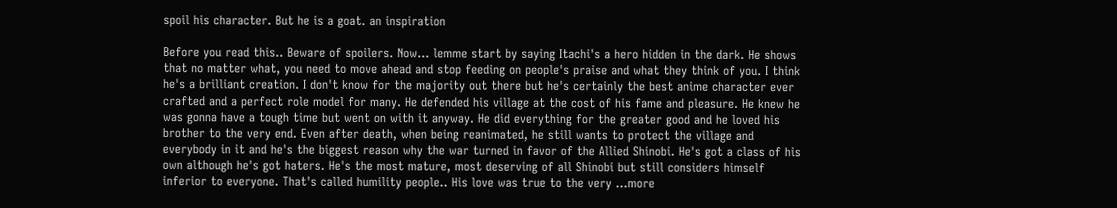spoil his character. But he is a goat. an inspiration

Before you read this.. Beware of spoilers. Now... lemme start by saying Itachi's a hero hidden in the dark. He shows that no matter what, you need to move ahead and stop feeding on people's praise and what they think of you. I think he's a brilliant creation. I don't know for the majority out there but he's certainly the best anime character ever crafted and a perfect role model for many. He defended his village at the cost of his fame and pleasure. He knew he was gonna have a tough time but went on with it anyway. He did everything for the greater good and he loved his brother to the very end. Even after death, when being reanimated, he still wants to protect the village and everybody in it and he's the biggest reason why the war turned in favor of the Allied Shinobi. He's got a class of his own although he's got haters. He's the most mature, most deserving of all Shinobi but still considers himself inferior to everyone. That's called humility people.. His love was true to the very ...more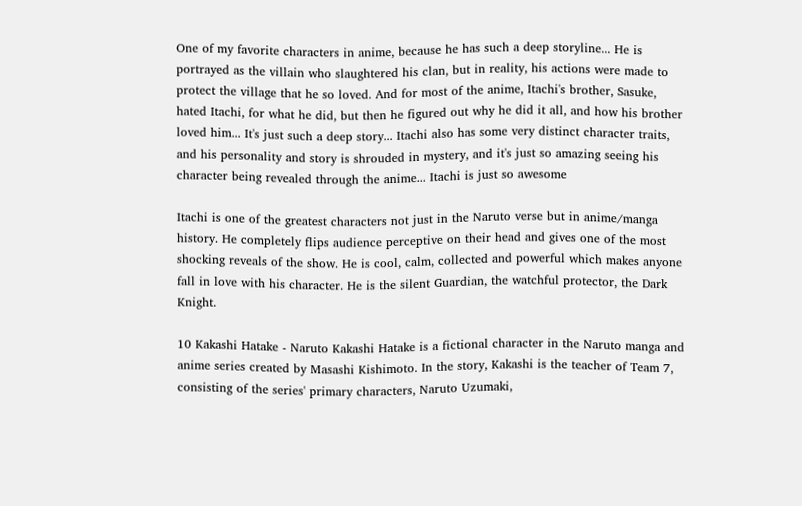One of my favorite characters in anime, because he has such a deep storyline... He is portrayed as the villain who slaughtered his clan, but in reality, his actions were made to protect the village that he so loved. And for most of the anime, Itachi's brother, Sasuke, hated Itachi, for what he did, but then he figured out why he did it all, and how his brother loved him... It's just such a deep story... Itachi also has some very distinct character traits, and his personality and story is shrouded in mystery, and it's just so amazing seeing his character being revealed through the anime... Itachi is just so awesome

Itachi is one of the greatest characters not just in the Naruto verse but in anime/manga history. He completely flips audience perceptive on their head and gives one of the most shocking reveals of the show. He is cool, calm, collected and powerful which makes anyone fall in love with his character. He is the silent Guardian, the watchful protector, the Dark Knight.

10 Kakashi Hatake - Naruto Kakashi Hatake is a fictional character in the Naruto manga and anime series created by Masashi Kishimoto. In the story, Kakashi is the teacher of Team 7, consisting of the series' primary characters, Naruto Uzumaki,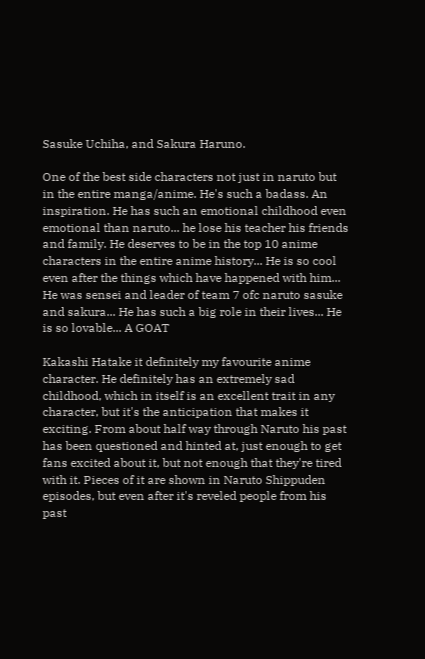Sasuke Uchiha, and Sakura Haruno.

One of the best side characters not just in naruto but in the entire manga/anime. He's such a badass. An inspiration. He has such an emotional childhood even emotional than naruto... he lose his teacher his friends and family. He deserves to be in the top 10 anime characters in the entire anime history... He is so cool even after the things which have happened with him... He was sensei and leader of team 7 ofc naruto sasuke and sakura... He has such a big role in their lives... He is so lovable... A GOAT

Kakashi Hatake it definitely my favourite anime character. He definitely has an extremely sad childhood, which in itself is an excellent trait in any character, but it's the anticipation that makes it exciting. From about half way through Naruto his past has been questioned and hinted at, just enough to get fans excited about it, but not enough that they're tired with it. Pieces of it are shown in Naruto Shippuden episodes, but even after it's reveled people from his past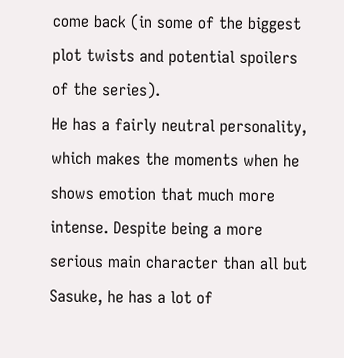come back (in some of the biggest plot twists and potential spoilers of the series).
He has a fairly neutral personality, which makes the moments when he shows emotion that much more intense. Despite being a more serious main character than all but Sasuke, he has a lot of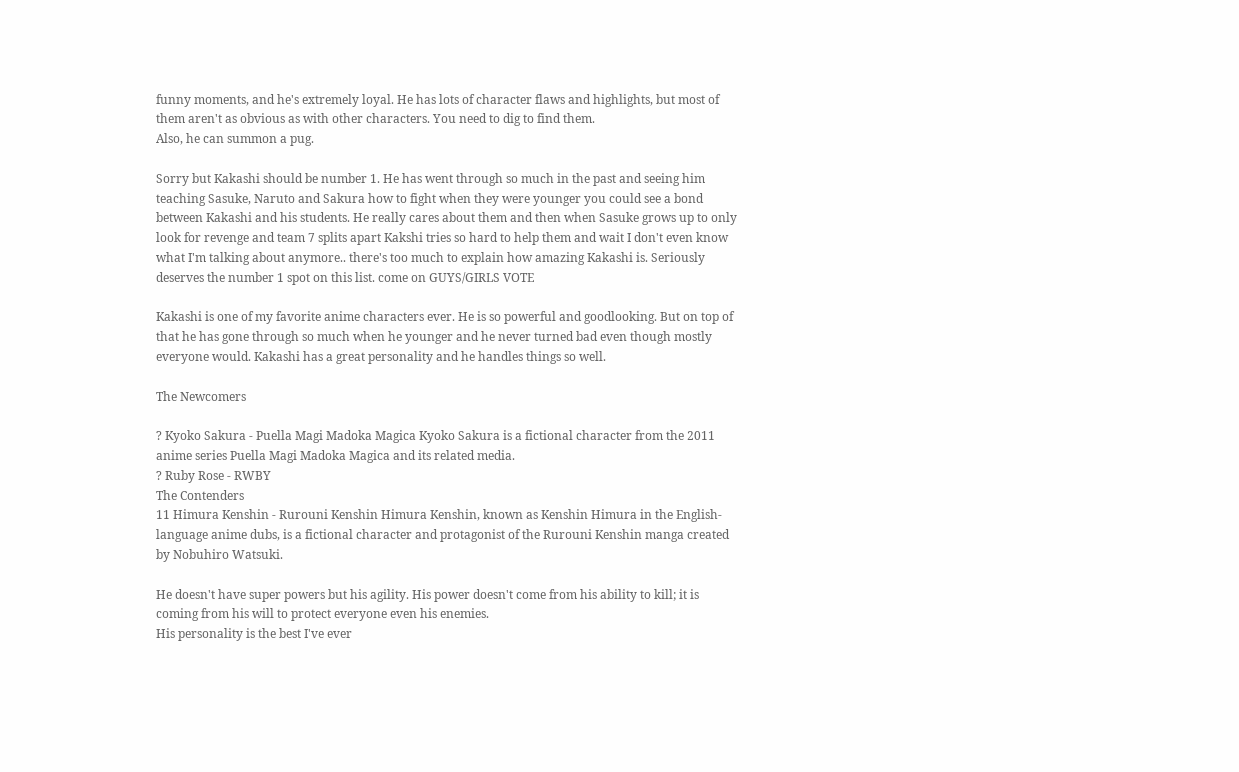funny moments, and he's extremely loyal. He has lots of character flaws and highlights, but most of them aren't as obvious as with other characters. You need to dig to find them.
Also, he can summon a pug.

Sorry but Kakashi should be number 1. He has went through so much in the past and seeing him teaching Sasuke, Naruto and Sakura how to fight when they were younger you could see a bond between Kakashi and his students. He really cares about them and then when Sasuke grows up to only look for revenge and team 7 splits apart Kakshi tries so hard to help them and wait I don't even know what I'm talking about anymore.. there's too much to explain how amazing Kakashi is. Seriously deserves the number 1 spot on this list. come on GUYS/GIRLS VOTE

Kakashi is one of my favorite anime characters ever. He is so powerful and goodlooking. But on top of that he has gone through so much when he younger and he never turned bad even though mostly everyone would. Kakashi has a great personality and he handles things so well.

The Newcomers

? Kyoko Sakura - Puella Magi Madoka Magica Kyoko Sakura is a fictional character from the 2011 anime series Puella Magi Madoka Magica and its related media.
? Ruby Rose - RWBY
The Contenders
11 Himura Kenshin - Rurouni Kenshin Himura Kenshin, known as Kenshin Himura in the English-language anime dubs, is a fictional character and protagonist of the Rurouni Kenshin manga created by Nobuhiro Watsuki.

He doesn't have super powers but his agility. His power doesn't come from his ability to kill; it is coming from his will to protect everyone even his enemies.
His personality is the best I've ever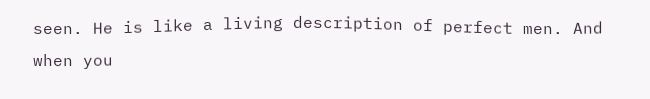seen. He is like a living description of perfect men. And when you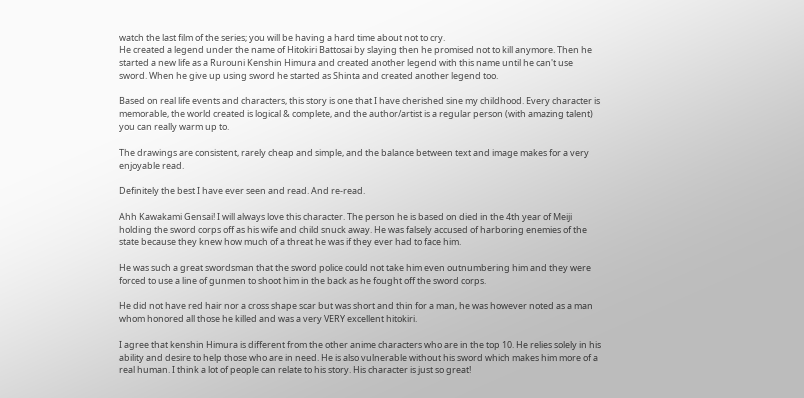watch the last film of the series; you will be having a hard time about not to cry.
He created a legend under the name of Hitokiri Battosai by slaying then he promised not to kill anymore. Then he started a new life as a Rurouni Kenshin Himura and created another legend with this name until he can't use sword. When he give up using sword he started as Shinta and created another legend too.

Based on real life events and characters, this story is one that I have cherished sine my childhood. Every character is memorable, the world created is logical & complete, and the author/artist is a regular person (with amazing talent) you can really warm up to.

The drawings are consistent, rarely cheap and simple, and the balance between text and image makes for a very enjoyable read.

Definitely the best I have ever seen and read. And re-read.

Ahh Kawakami Gensai! I will always love this character. The person he is based on died in the 4th year of Meiji holding the sword corps off as his wife and child snuck away. He was falsely accused of harboring enemies of the state because they knew how much of a threat he was if they ever had to face him.

He was such a great swordsman that the sword police could not take him even outnumbering him and they were forced to use a line of gunmen to shoot him in the back as he fought off the sword corps.

He did not have red hair nor a cross shape scar but was short and thin for a man, he was however noted as a man whom honored all those he killed and was a very VERY excellent hitokiri.

I agree that kenshin Himura is different from the other anime characters who are in the top 10. He relies solely in his ability and desire to help those who are in need. He is also vulnerable without his sword which makes him more of a real human. I think a lot of people can relate to his story. His character is just so great!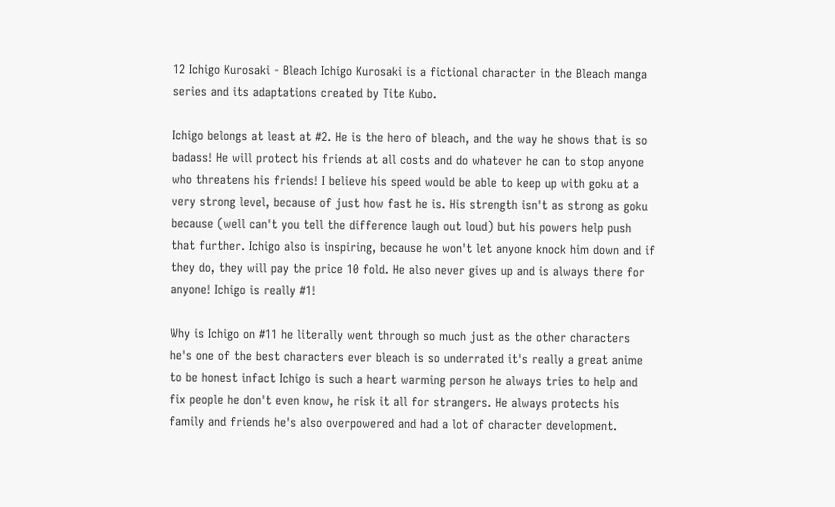12 Ichigo Kurosaki - Bleach Ichigo Kurosaki is a fictional character in the Bleach manga series and its adaptations created by Tite Kubo.

Ichigo belongs at least at #2. He is the hero of bleach, and the way he shows that is so badass! He will protect his friends at all costs and do whatever he can to stop anyone who threatens his friends! I believe his speed would be able to keep up with goku at a very strong level, because of just how fast he is. His strength isn't as strong as goku because (well can't you tell the difference laugh out loud) but his powers help push that further. Ichigo also is inspiring, because he won't let anyone knock him down and if they do, they will pay the price 10 fold. He also never gives up and is always there for anyone! Ichigo is really #1!

Why is Ichigo on #11 he literally went through so much just as the other characters he's one of the best characters ever bleach is so underrated it's really a great anime to be honest infact Ichigo is such a heart warming person he always tries to help and fix people he don't even know, he risk it all for strangers. He always protects his family and friends he's also overpowered and had a lot of character development.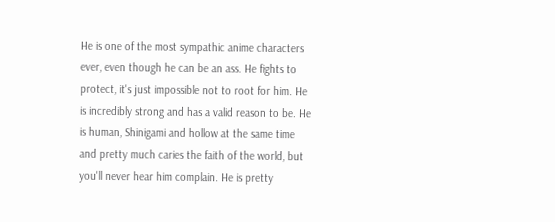He is one of the most sympathic anime characters ever, even though he can be an ass. He fights to protect, it's just impossible not to root for him. He is incredibly strong and has a valid reason to be. He is human, Shinigami and hollow at the same time and pretty much caries the faith of the world, but you'll never hear him complain. He is pretty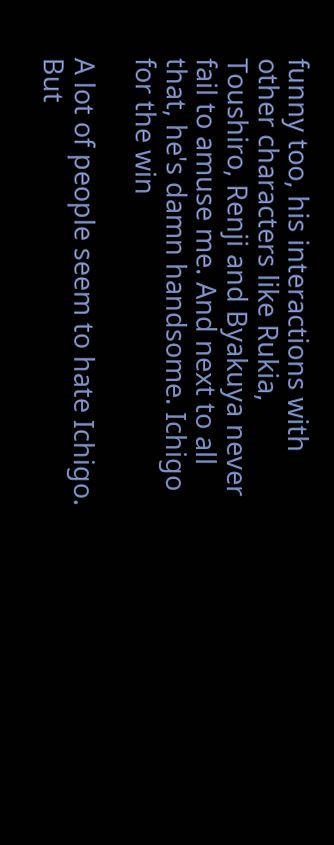funny too, his interactions with other characters like Rukia, Toushiro, Renji and Byakuya never fail to amuse me. And next to all that, he's damn handsome. Ichigo for the win

A lot of people seem to hate Ichigo. But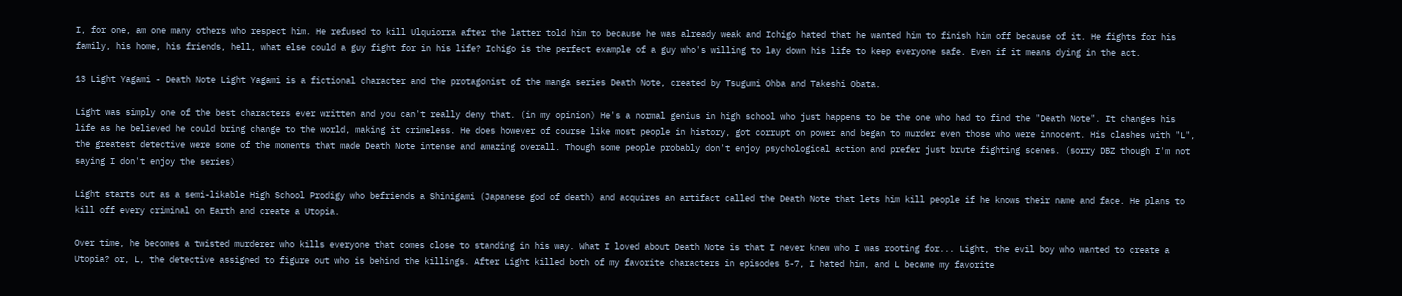I, for one, am one many others who respect him. He refused to kill Ulquiorra after the latter told him to because he was already weak and Ichigo hated that he wanted him to finish him off because of it. He fights for his family, his home, his friends, hell, what else could a guy fight for in his life? Ichigo is the perfect example of a guy who's willing to lay down his life to keep everyone safe. Even if it means dying in the act.

13 Light Yagami - Death Note Light Yagami is a fictional character and the protagonist of the manga series Death Note, created by Tsugumi Ohba and Takeshi Obata.

Light was simply one of the best characters ever written and you can't really deny that. (in my opinion) He's a normal genius in high school who just happens to be the one who had to find the "Death Note". It changes his life as he believed he could bring change to the world, making it crimeless. He does however of course like most people in history, got corrupt on power and began to murder even those who were innocent. His clashes with "L", the greatest detective were some of the moments that made Death Note intense and amazing overall. Though some people probably don't enjoy psychological action and prefer just brute fighting scenes. (sorry DBZ though I'm not saying I don't enjoy the series)

Light starts out as a semi-likable High School Prodigy who befriends a Shinigami (Japanese god of death) and acquires an artifact called the Death Note that lets him kill people if he knows their name and face. He plans to kill off every criminal on Earth and create a Utopia.

Over time, he becomes a twisted murderer who kills everyone that comes close to standing in his way. What I loved about Death Note is that I never knew who I was rooting for... Light, the evil boy who wanted to create a Utopia? or, L, the detective assigned to figure out who is behind the killings. After Light killed both of my favorite characters in episodes 5-7, I hated him, and L became my favorite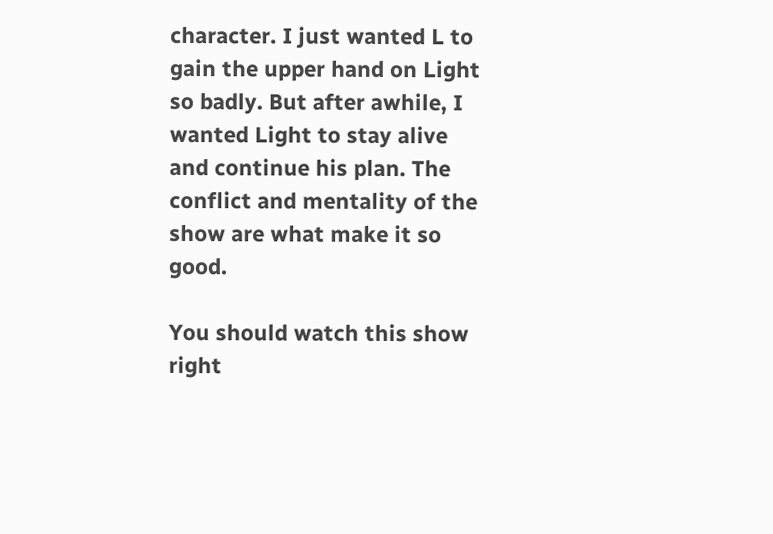character. I just wanted L to gain the upper hand on Light so badly. But after awhile, I wanted Light to stay alive and continue his plan. The conflict and mentality of the show are what make it so good.

You should watch this show right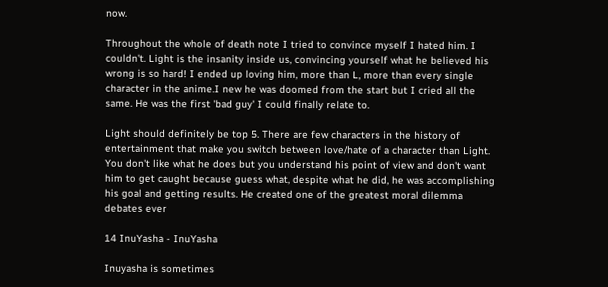now.

Throughout the whole of death note I tried to convince myself I hated him. I couldn't. Light is the insanity inside us, convincing yourself what he believed his wrong is so hard! I ended up loving him, more than L, more than every single character in the anime.I new he was doomed from the start but I cried all the same. He was the first 'bad guy' I could finally relate to.

Light should definitely be top 5. There are few characters in the history of entertainment that make you switch between love/hate of a character than Light. You don't like what he does but you understand his point of view and don't want him to get caught because guess what, despite what he did, he was accomplishing his goal and getting results. He created one of the greatest moral dilemma debates ever

14 InuYasha - InuYasha

Inuyasha is sometimes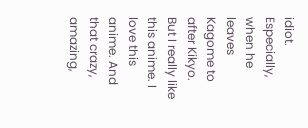idiot. Especially, when he leaves Kagome to after Kikyo. But I really like this anime. I love this anime. And that crazy, amazing,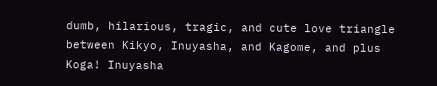dumb, hilarious, tragic, and cute love triangle between Kikyo, Inuyasha, and Kagome, and plus Koga! Inuyasha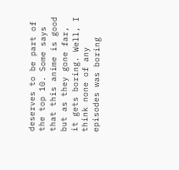deserves to be part of the top 10. Some says that this anime is good but as they gone far, it gets boring. Well, I think none of any episodes was boring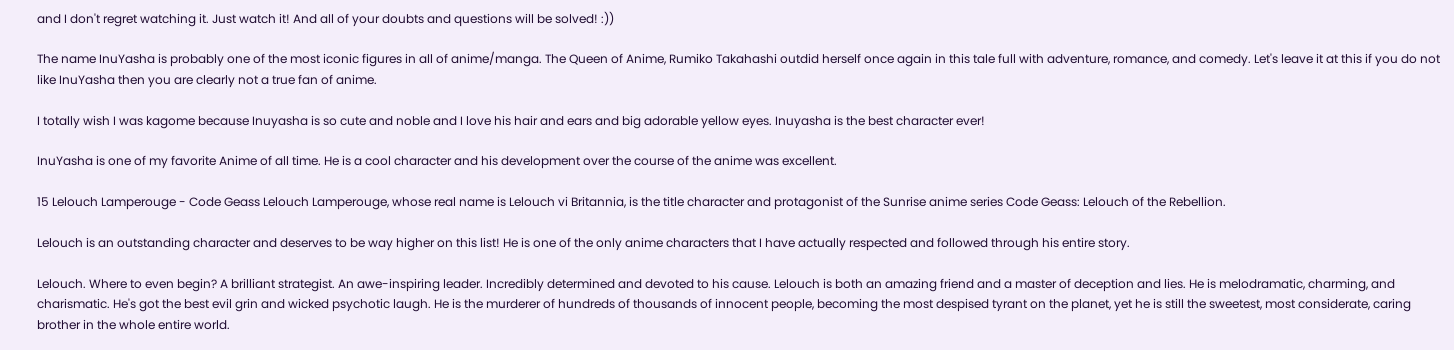and I don't regret watching it. Just watch it! And all of your doubts and questions will be solved! :))

The name InuYasha is probably one of the most iconic figures in all of anime/manga. The Queen of Anime, Rumiko Takahashi outdid herself once again in this tale full with adventure, romance, and comedy. Let's leave it at this if you do not like InuYasha then you are clearly not a true fan of anime.

I totally wish I was kagome because Inuyasha is so cute and noble and I love his hair and ears and big adorable yellow eyes. Inuyasha is the best character ever!

InuYasha is one of my favorite Anime of all time. He is a cool character and his development over the course of the anime was excellent.

15 Lelouch Lamperouge - Code Geass Lelouch Lamperouge, whose real name is Lelouch vi Britannia, is the title character and protagonist of the Sunrise anime series Code Geass: Lelouch of the Rebellion.

Lelouch is an outstanding character and deserves to be way higher on this list! He is one of the only anime characters that I have actually respected and followed through his entire story.

Lelouch. Where to even begin? A brilliant strategist. An awe-inspiring leader. Incredibly determined and devoted to his cause. Lelouch is both an amazing friend and a master of deception and lies. He is melodramatic, charming, and charismatic. He's got the best evil grin and wicked psychotic laugh. He is the murderer of hundreds of thousands of innocent people, becoming the most despised tyrant on the planet, yet he is still the sweetest, most considerate, caring brother in the whole entire world.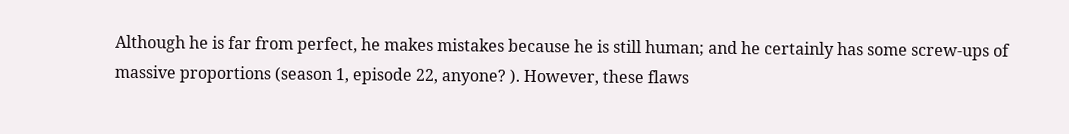Although he is far from perfect, he makes mistakes because he is still human; and he certainly has some screw-ups of massive proportions (season 1, episode 22, anyone? ). However, these flaws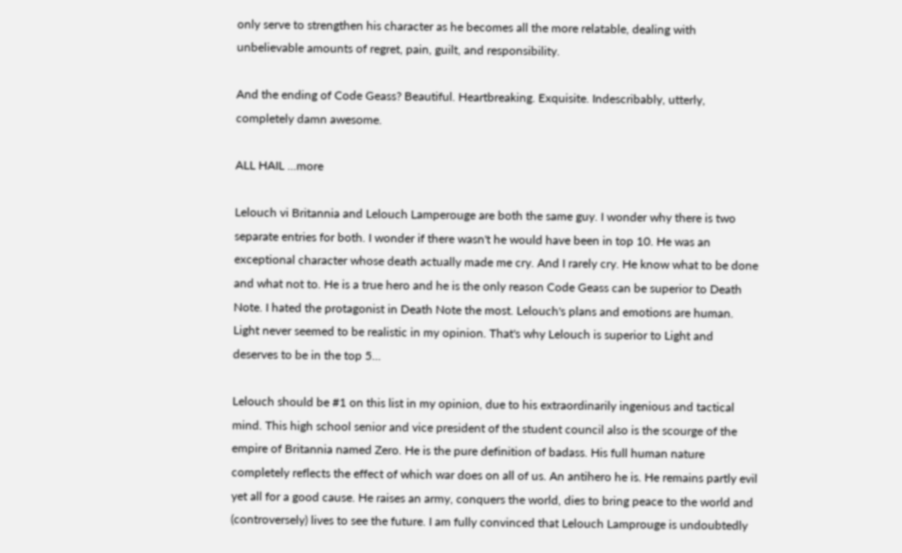only serve to strengthen his character as he becomes all the more relatable, dealing with unbelievable amounts of regret, pain, guilt, and responsibility.

And the ending of Code Geass? Beautiful. Heartbreaking. Exquisite. Indescribably, utterly, completely damn awesome.

ALL HAIL ...more

Lelouch vi Britannia and Lelouch Lamperouge are both the same guy. I wonder why there is two separate entries for both. I wonder if there wasn't he would have been in top 10. He was an exceptional character whose death actually made me cry. And I rarely cry. He know what to be done and what not to. He is a true hero and he is the only reason Code Geass can be superior to Death Note. I hated the protagonist in Death Note the most. Lelouch's plans and emotions are human. Light never seemed to be realistic in my opinion. That's why Lelouch is superior to Light and deserves to be in the top 5...

Lelouch should be #1 on this list in my opinion, due to his extraordinarily ingenious and tactical mind. This high school senior and vice president of the student council also is the scourge of the empire of Britannia named Zero. He is the pure definition of badass. His full human nature completely reflects the effect of which war does on all of us. An antihero he is. He remains partly evil yet all for a good cause. He raises an army, conquers the world, dies to bring peace to the world and (controversely) lives to see the future. I am fully convinced that Lelouch Lamprouge is undoubtedly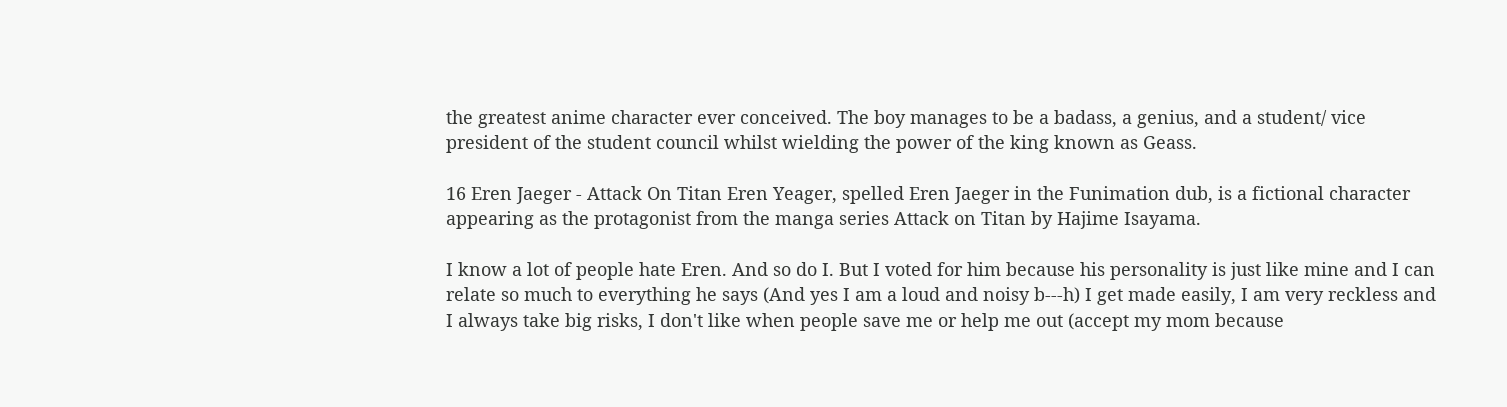the greatest anime character ever conceived. The boy manages to be a badass, a genius, and a student/ vice president of the student council whilst wielding the power of the king known as Geass.

16 Eren Jaeger - Attack On Titan Eren Yeager, spelled Eren Jaeger in the Funimation dub, is a fictional character appearing as the protagonist from the manga series Attack on Titan by Hajime Isayama.

I know a lot of people hate Eren. And so do I. But I voted for him because his personality is just like mine and I can relate so much to everything he says (And yes I am a loud and noisy b---h) I get made easily, I am very reckless and I always take big risks, I don't like when people save me or help me out (accept my mom because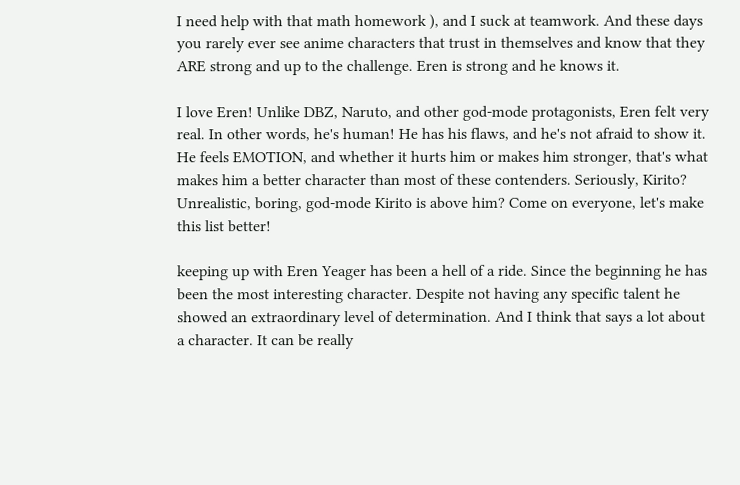I need help with that math homework ), and I suck at teamwork. And these days you rarely ever see anime characters that trust in themselves and know that they ARE strong and up to the challenge. Eren is strong and he knows it.

I love Eren! Unlike DBZ, Naruto, and other god-mode protagonists, Eren felt very real. In other words, he's human! He has his flaws, and he's not afraid to show it. He feels EMOTION, and whether it hurts him or makes him stronger, that's what makes him a better character than most of these contenders. Seriously, Kirito? Unrealistic, boring, god-mode Kirito is above him? Come on everyone, let's make this list better!

keeping up with Eren Yeager has been a hell of a ride. Since the beginning he has been the most interesting character. Despite not having any specific talent he showed an extraordinary level of determination. And I think that says a lot about a character. It can be really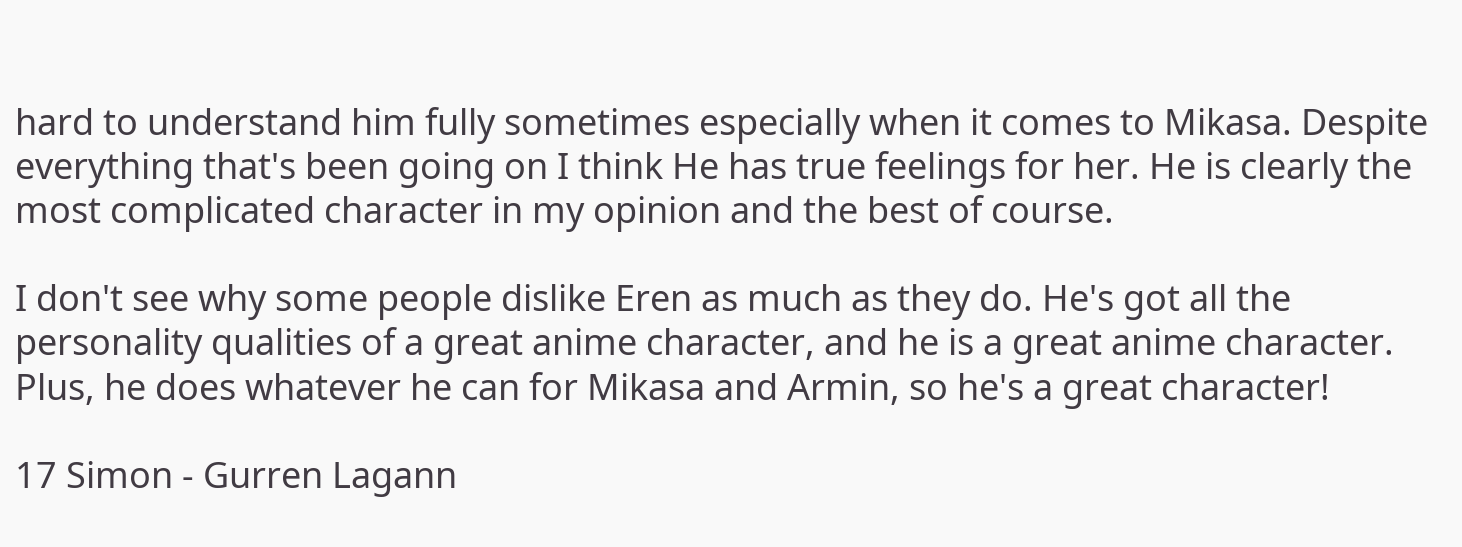hard to understand him fully sometimes especially when it comes to Mikasa. Despite everything that's been going on I think He has true feelings for her. He is clearly the most complicated character in my opinion and the best of course.

I don't see why some people dislike Eren as much as they do. He's got all the personality qualities of a great anime character, and he is a great anime character. Plus, he does whatever he can for Mikasa and Armin, so he's a great character!

17 Simon - Gurren Lagann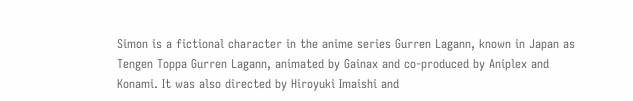Simon is a fictional character in the anime series Gurren Lagann, known in Japan as Tengen Toppa Gurren Lagann, animated by Gainax and co-produced by Aniplex and Konami. It was also directed by Hiroyuki Imaishi and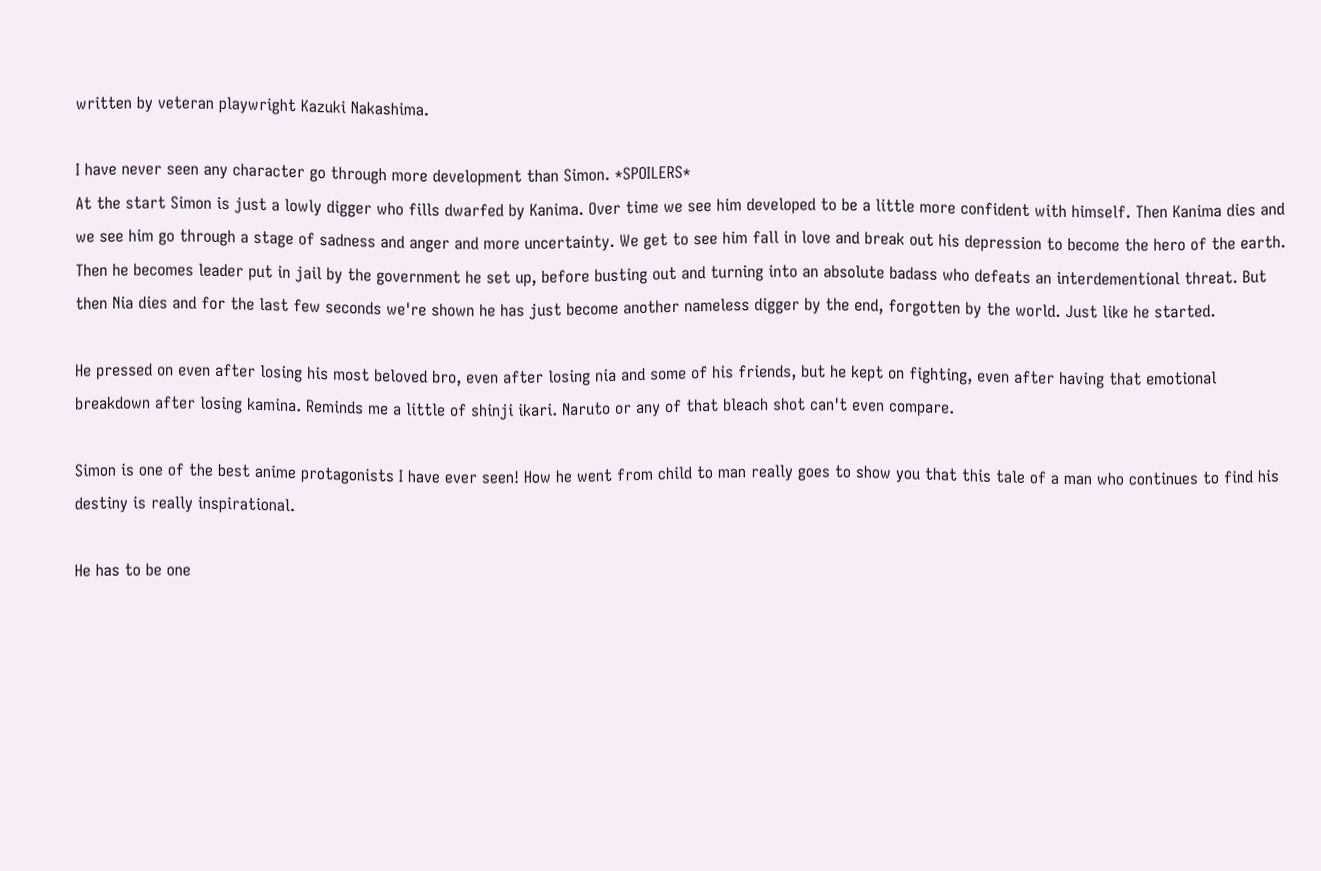written by veteran playwright Kazuki Nakashima.

I have never seen any character go through more development than Simon. *SPOILERS*
At the start Simon is just a lowly digger who fills dwarfed by Kanima. Over time we see him developed to be a little more confident with himself. Then Kanima dies and we see him go through a stage of sadness and anger and more uncertainty. We get to see him fall in love and break out his depression to become the hero of the earth. Then he becomes leader put in jail by the government he set up, before busting out and turning into an absolute badass who defeats an interdementional threat. But then Nia dies and for the last few seconds we're shown he has just become another nameless digger by the end, forgotten by the world. Just like he started.

He pressed on even after losing his most beloved bro, even after losing nia and some of his friends, but he kept on fighting, even after having that emotional breakdown after losing kamina. Reminds me a little of shinji ikari. Naruto or any of that bleach shot can't even compare.

Simon is one of the best anime protagonists I have ever seen! How he went from child to man really goes to show you that this tale of a man who continues to find his destiny is really inspirational.

He has to be one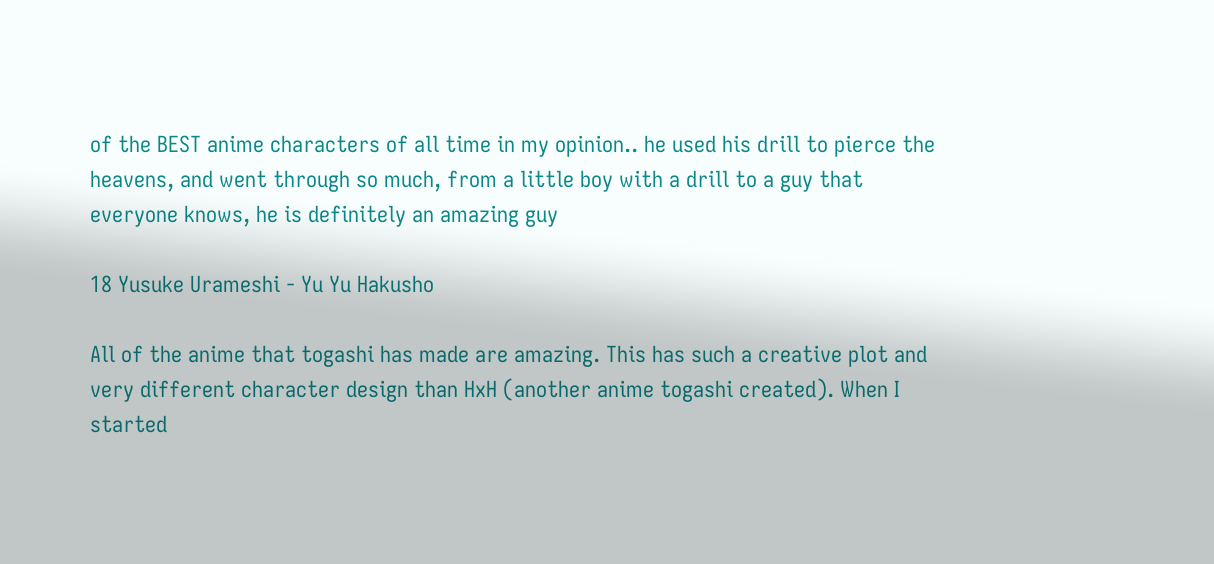of the BEST anime characters of all time in my opinion.. he used his drill to pierce the heavens, and went through so much, from a little boy with a drill to a guy that everyone knows, he is definitely an amazing guy

18 Yusuke Urameshi - Yu Yu Hakusho

All of the anime that togashi has made are amazing. This has such a creative plot and very different character design than HxH (another anime togashi created). When I started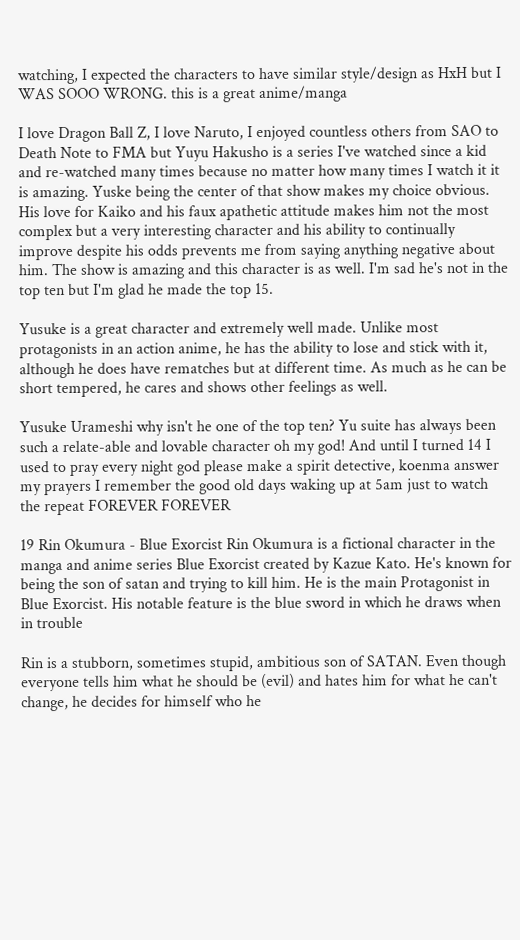watching, I expected the characters to have similar style/design as HxH but I WAS SOOO WRONG. this is a great anime/manga

I love Dragon Ball Z, I love Naruto, I enjoyed countless others from SAO to Death Note to FMA but Yuyu Hakusho is a series I've watched since a kid and re-watched many times because no matter how many times I watch it it is amazing. Yuske being the center of that show makes my choice obvious. His love for Kaiko and his faux apathetic attitude makes him not the most complex but a very interesting character and his ability to continually improve despite his odds prevents me from saying anything negative about him. The show is amazing and this character is as well. I'm sad he's not in the top ten but I'm glad he made the top 15.

Yusuke is a great character and extremely well made. Unlike most protagonists in an action anime, he has the ability to lose and stick with it, although he does have rematches but at different time. As much as he can be short tempered, he cares and shows other feelings as well.

Yusuke Urameshi why isn't he one of the top ten? Yu suite has always been such a relate-able and lovable character oh my god! And until I turned 14 I used to pray every night god please make a spirit detective, koenma answer my prayers I remember the good old days waking up at 5am just to watch the repeat FOREVER FOREVER

19 Rin Okumura - Blue Exorcist Rin Okumura is a fictional character in the manga and anime series Blue Exorcist created by Kazue Kato. He's known for being the son of satan and trying to kill him. He is the main Protagonist in Blue Exorcist. His notable feature is the blue sword in which he draws when in trouble

Rin is a stubborn, sometimes stupid, ambitious son of SATAN. Even though everyone tells him what he should be (evil) and hates him for what he can't change, he decides for himself who he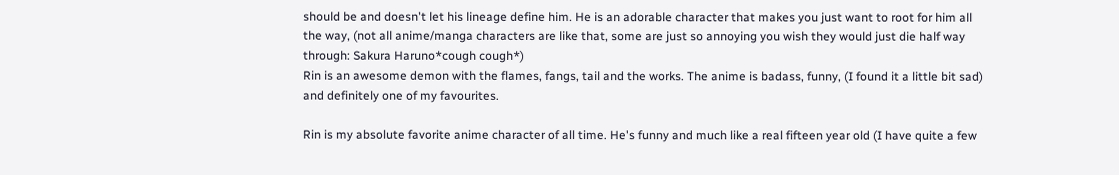should be and doesn't let his lineage define him. He is an adorable character that makes you just want to root for him all the way, (not all anime/manga characters are like that, some are just so annoying you wish they would just die half way through: Sakura Haruno*cough cough*)
Rin is an awesome demon with the flames, fangs, tail and the works. The anime is badass, funny, (I found it a little bit sad) and definitely one of my favourites.

Rin is my absolute favorite anime character of all time. He's funny and much like a real fifteen year old (I have quite a few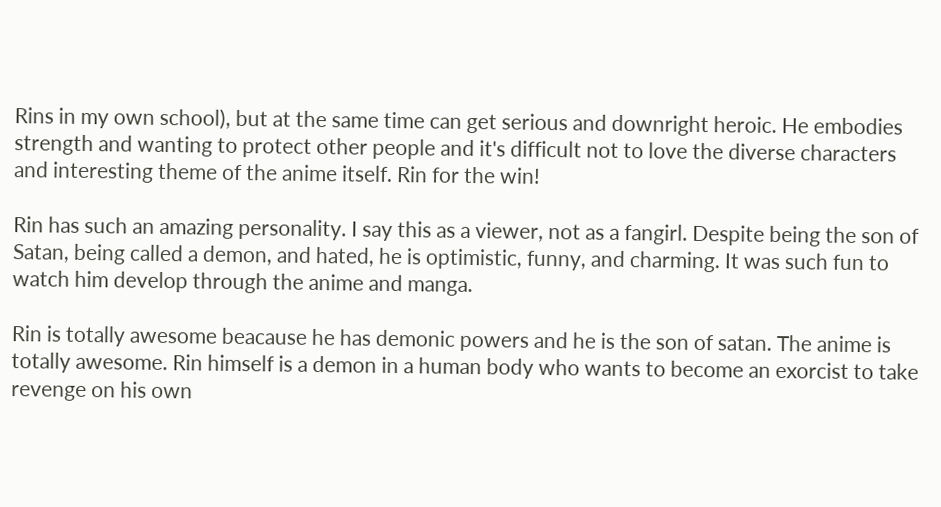Rins in my own school), but at the same time can get serious and downright heroic. He embodies strength and wanting to protect other people and it's difficult not to love the diverse characters and interesting theme of the anime itself. Rin for the win!

Rin has such an amazing personality. I say this as a viewer, not as a fangirl. Despite being the son of Satan, being called a demon, and hated, he is optimistic, funny, and charming. It was such fun to watch him develop through the anime and manga.

Rin is totally awesome beacause he has demonic powers and he is the son of satan. The anime is totally awesome. Rin himself is a demon in a human body who wants to become an exorcist to take revenge on his own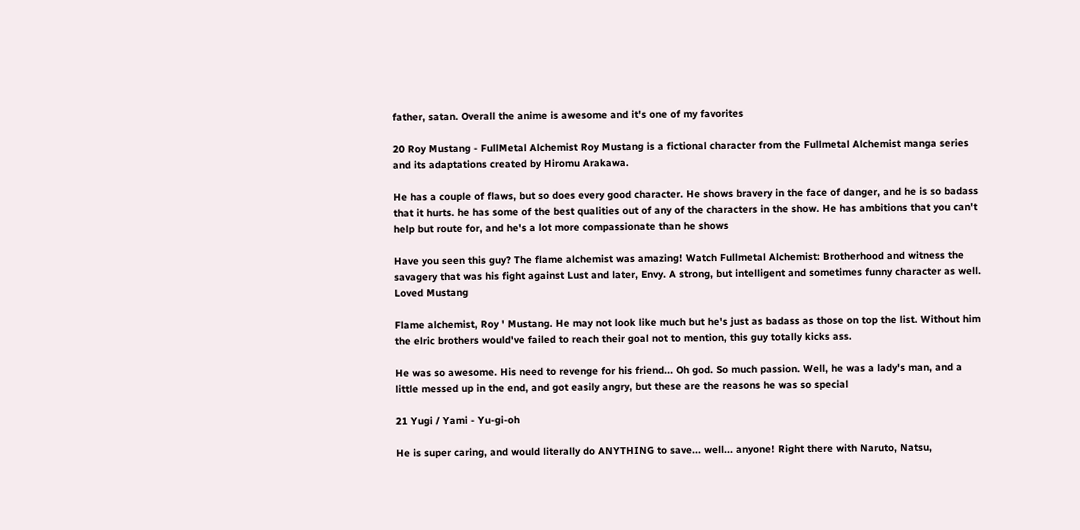father, satan. Overall the anime is awesome and it's one of my favorites

20 Roy Mustang - FullMetal Alchemist Roy Mustang is a fictional character from the Fullmetal Alchemist manga series and its adaptations created by Hiromu Arakawa.

He has a couple of flaws, but so does every good character. He shows bravery in the face of danger, and he is so badass that it hurts. he has some of the best qualities out of any of the characters in the show. He has ambitions that you can't help but route for, and he's a lot more compassionate than he shows

Have you seen this guy? The flame alchemist was amazing! Watch Fullmetal Alchemist: Brotherhood and witness the savagery that was his fight against Lust and later, Envy. A strong, but intelligent and sometimes funny character as well. Loved Mustang

Flame alchemist, Roy ' Mustang. He may not look like much but he's just as badass as those on top the list. Without him the elric brothers would've failed to reach their goal not to mention, this guy totally kicks ass.

He was so awesome. His need to revenge for his friend... Oh god. So much passion. Well, he was a lady's man, and a little messed up in the end, and got easily angry, but these are the reasons he was so special

21 Yugi / Yami - Yu-gi-oh

He is super caring, and would literally do ANYTHING to save... well... anyone! Right there with Naruto, Natsu,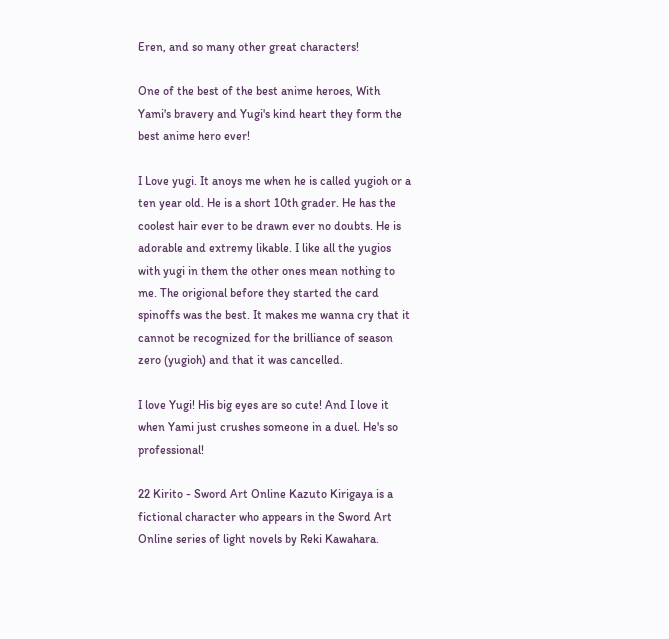Eren, and so many other great characters!

One of the best of the best anime heroes, With Yami's bravery and Yugi's kind heart they form the best anime hero ever!

I Love yugi. It anoys me when he is called yugioh or a ten year old. He is a short 10th grader. He has the coolest hair ever to be drawn ever no doubts. He is adorable and extremy likable. I like all the yugios with yugi in them the other ones mean nothing to me. The origional before they started the card spinoffs was the best. It makes me wanna cry that it cannot be recognized for the brilliance of season zero (yugioh) and that it was cancelled.

I love Yugi! His big eyes are so cute! And I love it when Yami just crushes someone in a duel. He's so professional!

22 Kirito - Sword Art Online Kazuto Kirigaya is a fictional character who appears in the Sword Art Online series of light novels by Reki Kawahara.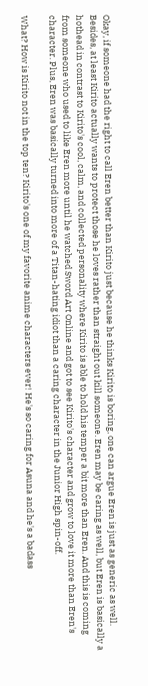Okay, if someone had the right to call Eren better than Kirito just because he thinks Kirito is boring, one can argue Eren is just as generic as well. Besides, at least Kirito actually wants to protect those he loves rather than straight out kill someone. Eren may be caring as well, but Eren is basically a hothead in contrast to Kirito's cool, calm, and collected personality where Kirito is able to hold his temper a bit more than Eren. And this is coming from someone who used to like Eren more until he watched Sword Art Online and got to see Kirito's character and grow to love it more than Eren's character. Plus, Eren was basically turned into more of a Titan-hating idiot than a caring character in the Junior High spin-off.

What? How is Kirito not in the top ten? Kirito's one of my favorite anime characters ever! He's so caring for Asuna and he's a badass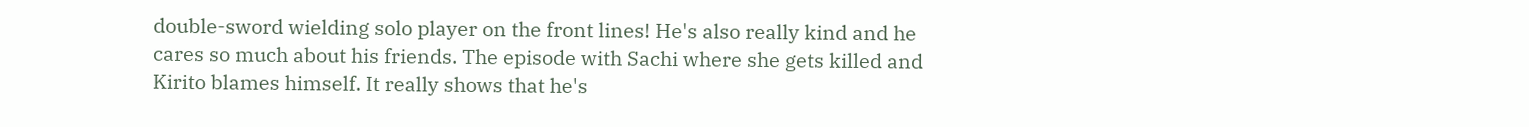double-sword wielding solo player on the front lines! He's also really kind and he cares so much about his friends. The episode with Sachi where she gets killed and Kirito blames himself. It really shows that he's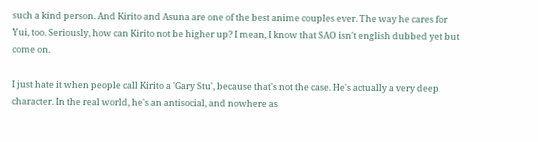such a kind person. And Kirito and Asuna are one of the best anime couples ever. The way he cares for Yui, too. Seriously, how can Kirito not be higher up? I mean, I know that SAO isn't english dubbed yet but come on.

I just hate it when people call Kirito a 'Gary Stu', because that's not the case. He's actually a very deep character. In the real world, he's an antisocial, and nowhere as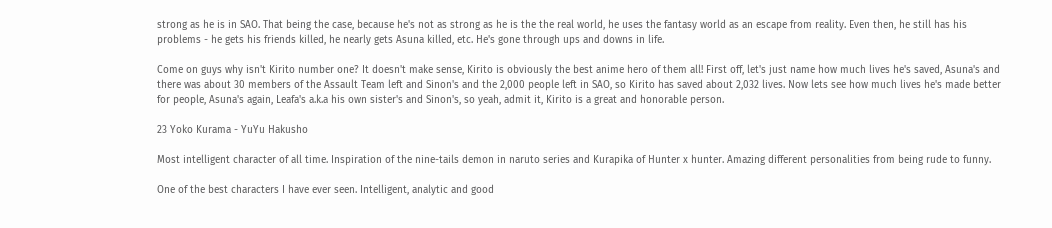strong as he is in SAO. That being the case, because he's not as strong as he is the the real world, he uses the fantasy world as an escape from reality. Even then, he still has his problems - he gets his friends killed, he nearly gets Asuna killed, etc. He's gone through ups and downs in life.

Come on guys why isn't Kirito number one? It doesn't make sense, Kirito is obviously the best anime hero of them all! First off, let's just name how much lives he's saved, Asuna's and there was about 30 members of the Assault Team left and Sinon's and the 2,000 people left in SAO, so Kirito has saved about 2,032 lives. Now lets see how much lives he's made better for people, Asuna's again, Leafa's a.k.a his own sister's and Sinon's, so yeah, admit it, Kirito is a great and honorable person.

23 Yoko Kurama - YuYu Hakusho

Most intelligent character of all time. Inspiration of the nine-tails demon in naruto series and Kurapika of Hunter x hunter. Amazing different personalities from being rude to funny.

One of the best characters I have ever seen. Intelligent, analytic and good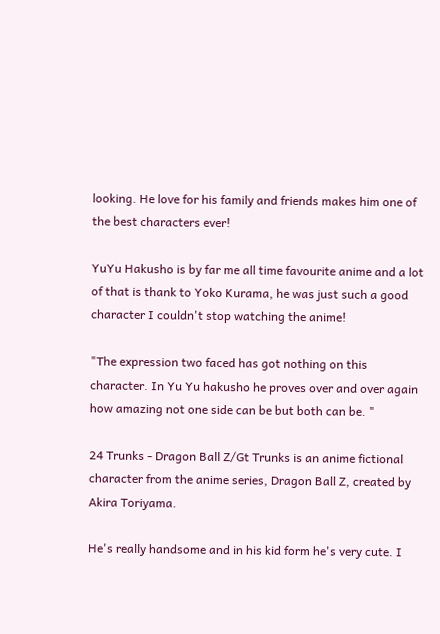looking. He love for his family and friends makes him one of the best characters ever!

YuYu Hakusho is by far me all time favourite anime and a lot of that is thank to Yoko Kurama, he was just such a good character I couldn't stop watching the anime!

"The expression two faced has got nothing on this character. In Yu Yu hakusho he proves over and over again how amazing not one side can be but both can be. "

24 Trunks - Dragon Ball Z/Gt Trunks is an anime fictional character from the anime series, Dragon Ball Z, created by Akira Toriyama.

He's really handsome and in his kid form he's very cute. I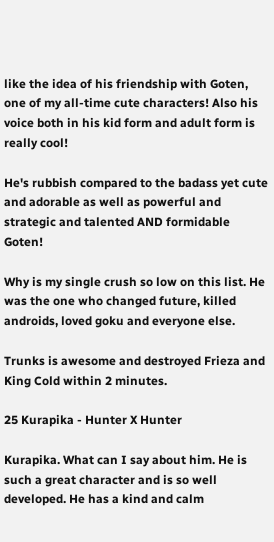like the idea of his friendship with Goten, one of my all-time cute characters! Also his voice both in his kid form and adult form is really cool!

He's rubbish compared to the badass yet cute and adorable as well as powerful and strategic and talented AND formidable Goten!

Why is my single crush so low on this list. He was the one who changed future, killed androids, loved goku and everyone else.

Trunks is awesome and destroyed Frieza and King Cold within 2 minutes.

25 Kurapika - Hunter X Hunter

Kurapika. What can I say about him. He is such a great character and is so well developed. He has a kind and calm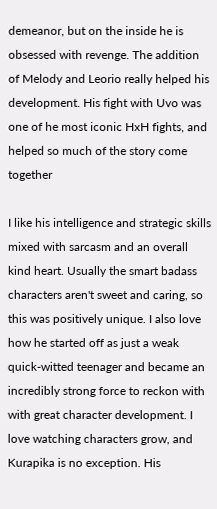demeanor, but on the inside he is obsessed with revenge. The addition of Melody and Leorio really helped his development. His fight with Uvo was one of he most iconic HxH fights, and helped so much of the story come together

I like his intelligence and strategic skills mixed with sarcasm and an overall kind heart. Usually the smart badass characters aren't sweet and caring, so this was positively unique. I also love how he started off as just a weak quick-witted teenager and became an incredibly strong force to reckon with with great character development. I love watching characters grow, and Kurapika is no exception. His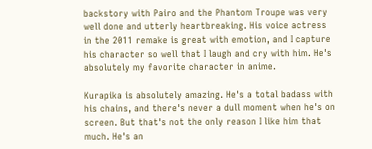backstory with Pairo and the Phantom Troupe was very well done and utterly heartbreaking. His voice actress in the 2011 remake is great with emotion, and I capture his character so well that I laugh and cry with him. He's absolutely my favorite character in anime.

Kurapika is absolutely amazing. He's a total badass with his chains, and there's never a dull moment when he's on screen. But that's not the only reason I like him that much. He's an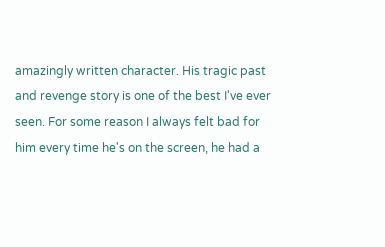amazingly written character. His tragic past and revenge story is one of the best I've ever seen. For some reason I always felt bad for him every time he's on the screen, he had a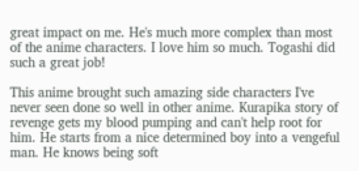great impact on me. He's much more complex than most of the anime characters. I love him so much. Togashi did such a great job!

This anime brought such amazing side characters I've never seen done so well in other anime. Kurapika story of revenge gets my blood pumping and can't help root for him. He starts from a nice determined boy into a vengeful man. He knows being soft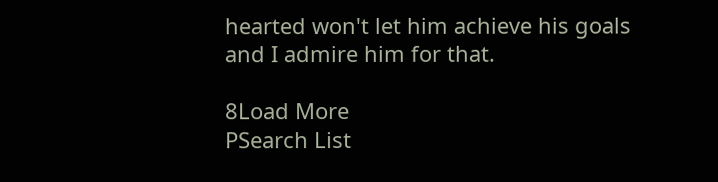hearted won't let him achieve his goals and I admire him for that.

8Load More
PSearch List